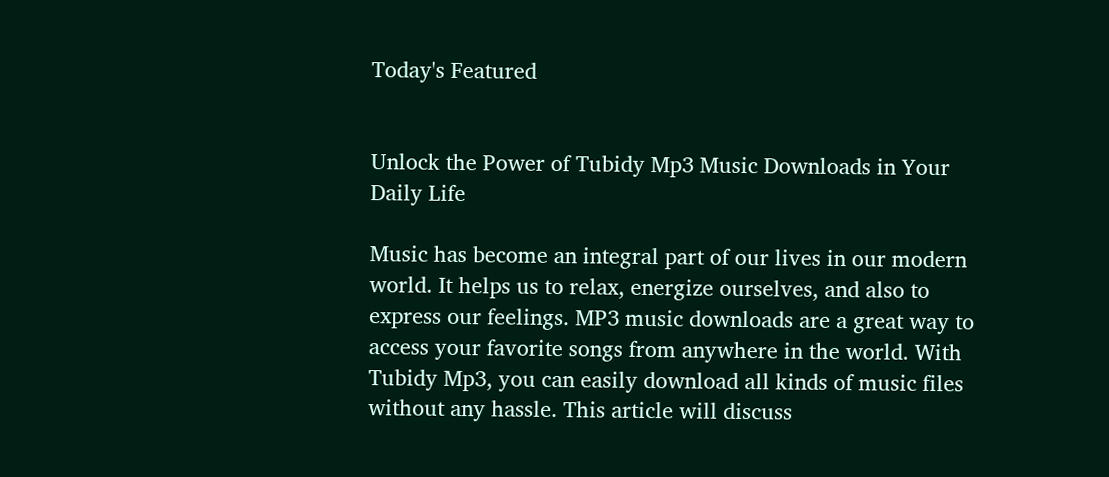Today's Featured


Unlock the Power of Tubidy Mp3 Music Downloads in Your Daily Life

Music has become an integral part of our lives in our modern world. It helps us to relax, energize ourselves, and also to express our feelings. MP3 music downloads are a great way to access your favorite songs from anywhere in the world. With Tubidy Mp3, you can easily download all kinds of music files without any hassle. This article will discuss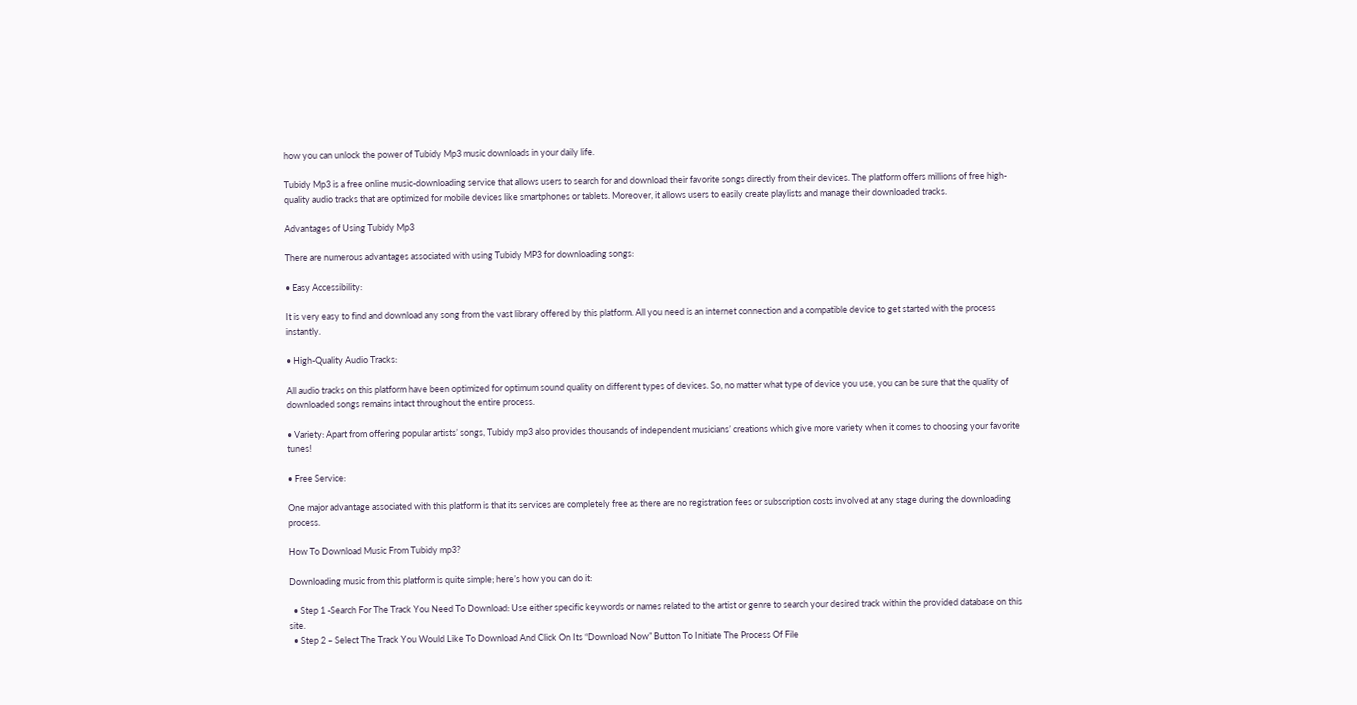how you can unlock the power of Tubidy Mp3 music downloads in your daily life.

Tubidy Mp3 is a free online music-downloading service that allows users to search for and download their favorite songs directly from their devices. The platform offers millions of free high-quality audio tracks that are optimized for mobile devices like smartphones or tablets. Moreover, it allows users to easily create playlists and manage their downloaded tracks.

Advantages of Using Tubidy Mp3

There are numerous advantages associated with using Tubidy MP3 for downloading songs:

• Easy Accessibility:

It is very easy to find and download any song from the vast library offered by this platform. All you need is an internet connection and a compatible device to get started with the process instantly.

• High-Quality Audio Tracks:

All audio tracks on this platform have been optimized for optimum sound quality on different types of devices. So, no matter what type of device you use, you can be sure that the quality of downloaded songs remains intact throughout the entire process.

• Variety: Apart from offering popular artists’ songs, Tubidy mp3 also provides thousands of independent musicians’ creations which give more variety when it comes to choosing your favorite tunes!

• Free Service:

One major advantage associated with this platform is that its services are completely free as there are no registration fees or subscription costs involved at any stage during the downloading process.

How To Download Music From Tubidy mp3?

Downloading music from this platform is quite simple; here’s how you can do it:

  • Step 1 -Search For The Track You Need To Download: Use either specific keywords or names related to the artist or genre to search your desired track within the provided database on this site.
  • Step 2 – Select The Track You Would Like To Download And Click On Its “Download Now” Button To Initiate The Process Of File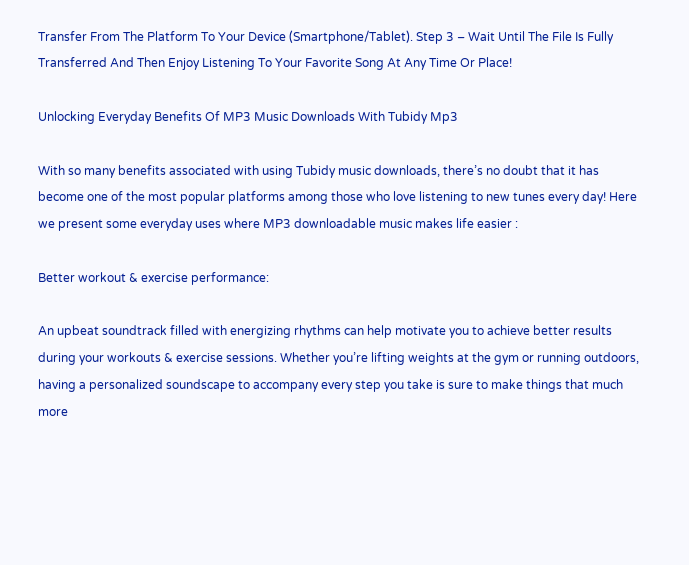Transfer From The Platform To Your Device (Smartphone/Tablet). Step 3 – Wait Until The File Is Fully Transferred And Then Enjoy Listening To Your Favorite Song At Any Time Or Place!

Unlocking Everyday Benefits Of MP3 Music Downloads With Tubidy Mp3

With so many benefits associated with using Tubidy music downloads, there’s no doubt that it has become one of the most popular platforms among those who love listening to new tunes every day! Here we present some everyday uses where MP3 downloadable music makes life easier :

Better workout & exercise performance:

An upbeat soundtrack filled with energizing rhythms can help motivate you to achieve better results during your workouts & exercise sessions. Whether you’re lifting weights at the gym or running outdoors, having a personalized soundscape to accompany every step you take is sure to make things that much more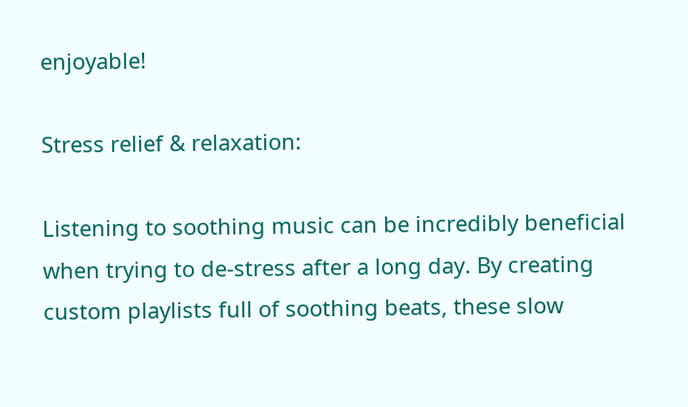enjoyable!

Stress relief & relaxation:

Listening to soothing music can be incredibly beneficial when trying to de-stress after a long day. By creating custom playlists full of soothing beats, these slow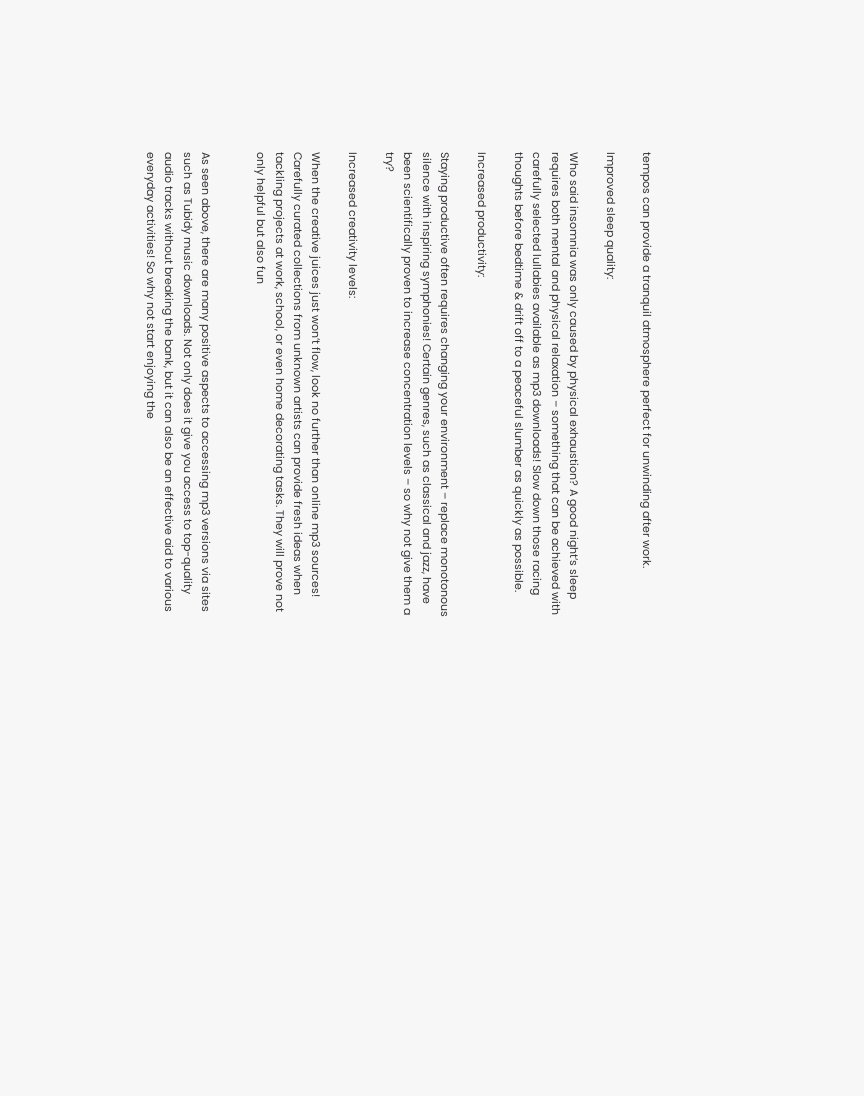tempos can provide a tranquil atmosphere perfect for unwinding after work.

Improved sleep quality:

Who said insomnia was only caused by physical exhaustion? A good night’s sleep requires both mental and physical relaxation – something that can be achieved with carefully selected lullabies available as mp3 downloads! Slow down those racing thoughts before bedtime & drift off to a peaceful slumber as quickly as possible.

Increased productivity:

Staying productive often requires changing your environment – replace monotonous silence with inspiring symphonies! Certain genres, such as classical and jazz, have been scientifically proven to increase concentration levels – so why not give them a try?

Increased creativity levels:

When the creative juices just won’t flow, look no further than online mp3 sources! Carefully curated collections from unknown artists can provide fresh ideas when tackling projects at work, school, or even home decorating tasks. They will prove not only helpful but also fun


As seen above, there are many positive aspects to accessing mp3 versions via sites such as Tubidy music downloads. Not only does it give you access to top-quality audio tracks without breaking the bank, but it can also be an effective aid to various everyday activities! So why not start enjoying the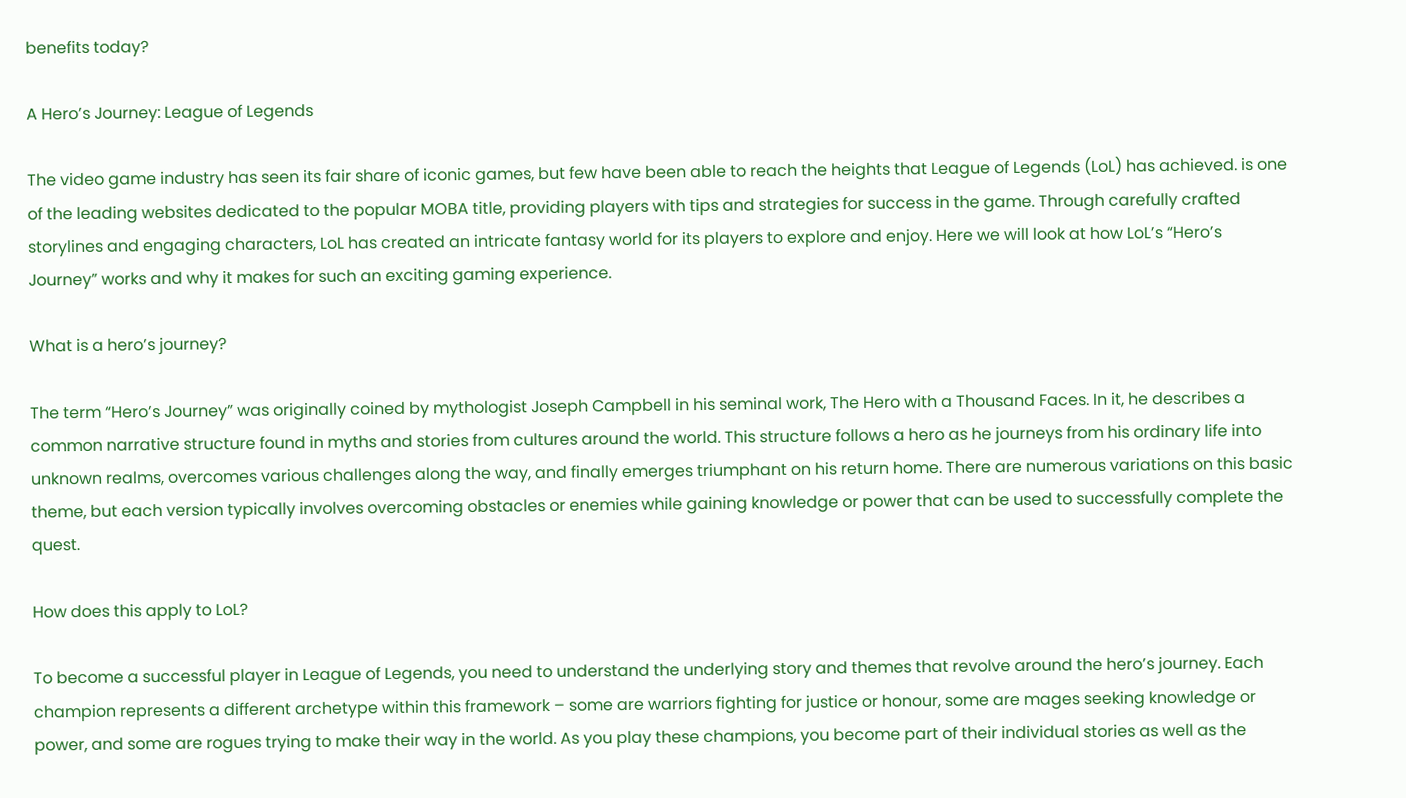benefits today?

A Hero’s Journey: League of Legends

The video game industry has seen its fair share of iconic games, but few have been able to reach the heights that League of Legends (LoL) has achieved. is one of the leading websites dedicated to the popular MOBA title, providing players with tips and strategies for success in the game. Through carefully crafted storylines and engaging characters, LoL has created an intricate fantasy world for its players to explore and enjoy. Here we will look at how LoL’s “Hero’s Journey” works and why it makes for such an exciting gaming experience.

What is a hero’s journey?

The term “Hero’s Journey” was originally coined by mythologist Joseph Campbell in his seminal work, The Hero with a Thousand Faces. In it, he describes a common narrative structure found in myths and stories from cultures around the world. This structure follows a hero as he journeys from his ordinary life into unknown realms, overcomes various challenges along the way, and finally emerges triumphant on his return home. There are numerous variations on this basic theme, but each version typically involves overcoming obstacles or enemies while gaining knowledge or power that can be used to successfully complete the quest.

How does this apply to LoL?

To become a successful player in League of Legends, you need to understand the underlying story and themes that revolve around the hero’s journey. Each champion represents a different archetype within this framework – some are warriors fighting for justice or honour, some are mages seeking knowledge or power, and some are rogues trying to make their way in the world. As you play these champions, you become part of their individual stories as well as the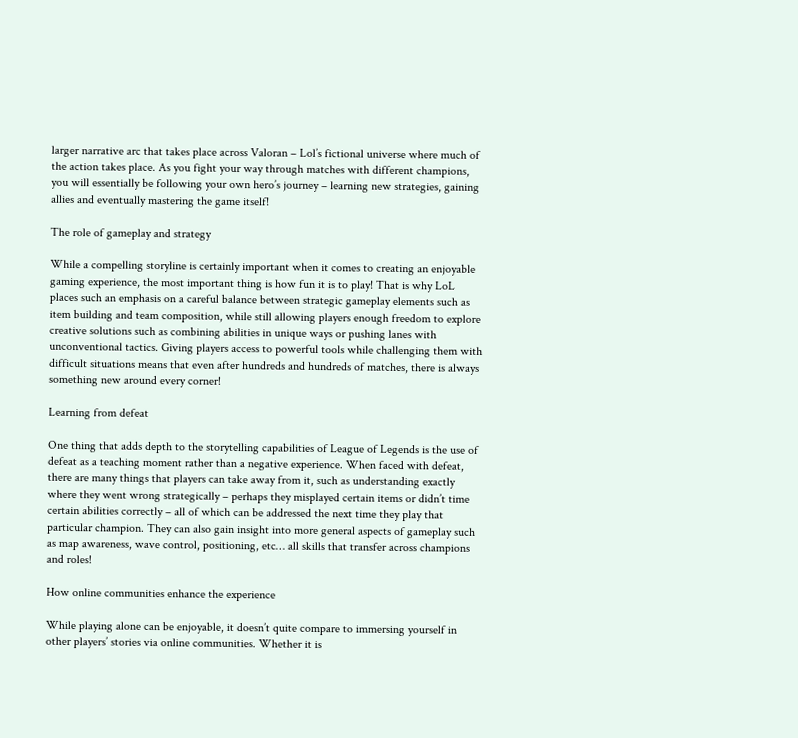larger narrative arc that takes place across Valoran – Lol’s fictional universe where much of the action takes place. As you fight your way through matches with different champions, you will essentially be following your own hero’s journey – learning new strategies, gaining allies and eventually mastering the game itself!

The role of gameplay and strategy

While a compelling storyline is certainly important when it comes to creating an enjoyable gaming experience, the most important thing is how fun it is to play! That is why LoL places such an emphasis on a careful balance between strategic gameplay elements such as item building and team composition, while still allowing players enough freedom to explore creative solutions such as combining abilities in unique ways or pushing lanes with unconventional tactics. Giving players access to powerful tools while challenging them with difficult situations means that even after hundreds and hundreds of matches, there is always something new around every corner!

Learning from defeat

One thing that adds depth to the storytelling capabilities of League of Legends is the use of defeat as a teaching moment rather than a negative experience. When faced with defeat, there are many things that players can take away from it, such as understanding exactly where they went wrong strategically – perhaps they misplayed certain items or didn’t time certain abilities correctly – all of which can be addressed the next time they play that particular champion. They can also gain insight into more general aspects of gameplay such as map awareness, wave control, positioning, etc… all skills that transfer across champions and roles!

How online communities enhance the experience

While playing alone can be enjoyable, it doesn’t quite compare to immersing yourself in other players’ stories via online communities. Whether it is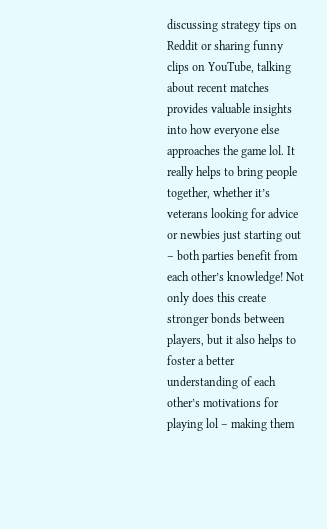discussing strategy tips on Reddit or sharing funny clips on YouTube, talking about recent matches provides valuable insights into how everyone else approaches the game lol. It really helps to bring people together, whether it’s veterans looking for advice or newbies just starting out – both parties benefit from each other’s knowledge! Not only does this create stronger bonds between players, but it also helps to foster a better understanding of each other’s motivations for playing lol – making them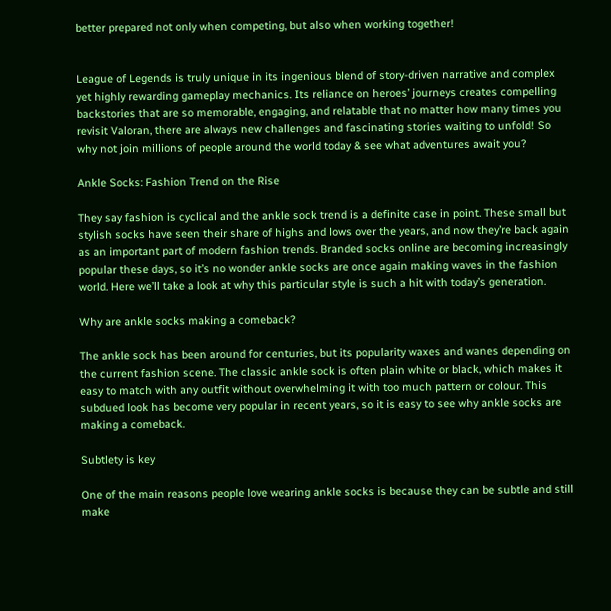better prepared not only when competing, but also when working together!


League of Legends is truly unique in its ingenious blend of story-driven narrative and complex yet highly rewarding gameplay mechanics. Its reliance on heroes’ journeys creates compelling backstories that are so memorable, engaging, and relatable that no matter how many times you revisit Valoran, there are always new challenges and fascinating stories waiting to unfold! So why not join millions of people around the world today & see what adventures await you?

Ankle Socks: Fashion Trend on the Rise

They say fashion is cyclical and the ankle sock trend is a definite case in point. These small but stylish socks have seen their share of highs and lows over the years, and now they’re back again as an important part of modern fashion trends. Branded socks online are becoming increasingly popular these days, so it’s no wonder ankle socks are once again making waves in the fashion world. Here we’ll take a look at why this particular style is such a hit with today’s generation.

Why are ankle socks making a comeback?

The ankle sock has been around for centuries, but its popularity waxes and wanes depending on the current fashion scene. The classic ankle sock is often plain white or black, which makes it easy to match with any outfit without overwhelming it with too much pattern or colour. This subdued look has become very popular in recent years, so it is easy to see why ankle socks are making a comeback.

Subtlety is key

One of the main reasons people love wearing ankle socks is because they can be subtle and still make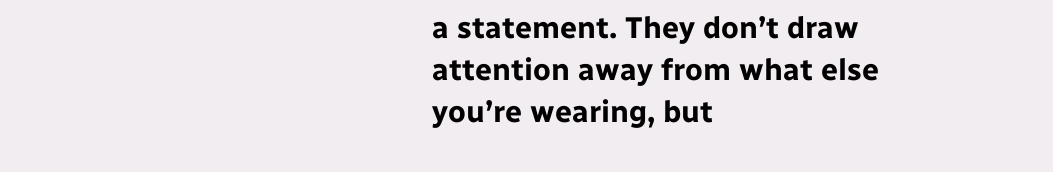a statement. They don’t draw attention away from what else you’re wearing, but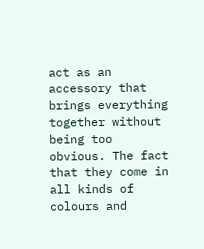act as an accessory that brings everything together without being too obvious. The fact that they come in all kinds of colours and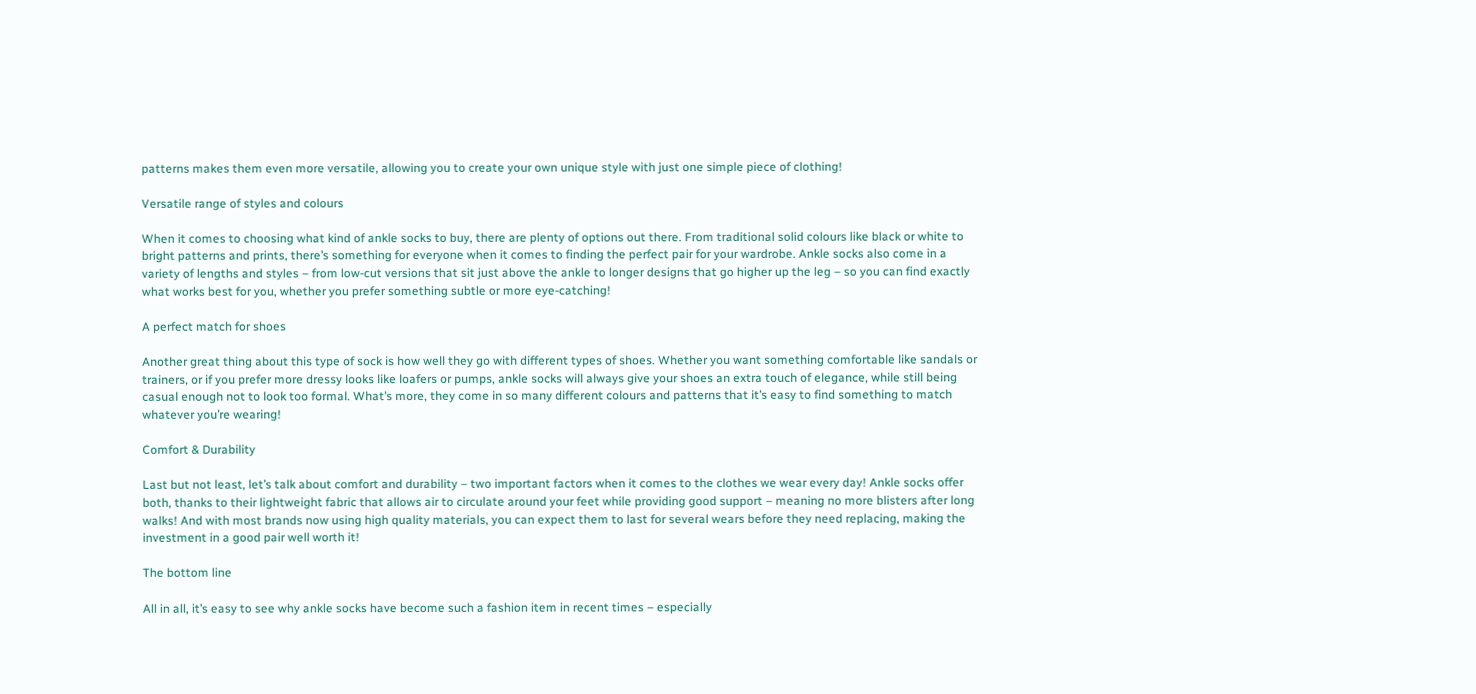patterns makes them even more versatile, allowing you to create your own unique style with just one simple piece of clothing!

Versatile range of styles and colours

When it comes to choosing what kind of ankle socks to buy, there are plenty of options out there. From traditional solid colours like black or white to bright patterns and prints, there’s something for everyone when it comes to finding the perfect pair for your wardrobe. Ankle socks also come in a variety of lengths and styles – from low-cut versions that sit just above the ankle to longer designs that go higher up the leg – so you can find exactly what works best for you, whether you prefer something subtle or more eye-catching!

A perfect match for shoes

Another great thing about this type of sock is how well they go with different types of shoes. Whether you want something comfortable like sandals or trainers, or if you prefer more dressy looks like loafers or pumps, ankle socks will always give your shoes an extra touch of elegance, while still being casual enough not to look too formal. What’s more, they come in so many different colours and patterns that it’s easy to find something to match whatever you’re wearing!

Comfort & Durability

Last but not least, let’s talk about comfort and durability – two important factors when it comes to the clothes we wear every day! Ankle socks offer both, thanks to their lightweight fabric that allows air to circulate around your feet while providing good support – meaning no more blisters after long walks! And with most brands now using high quality materials, you can expect them to last for several wears before they need replacing, making the investment in a good pair well worth it!

The bottom line

All in all, it’s easy to see why ankle socks have become such a fashion item in recent times – especially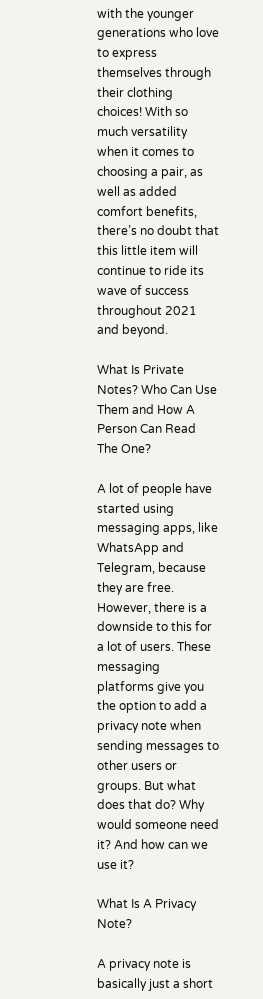with the younger generations who love to express themselves through their clothing choices! With so much versatility when it comes to choosing a pair, as well as added comfort benefits, there’s no doubt that this little item will continue to ride its wave of success throughout 2021 and beyond.

What Is Private Notes? Who Can Use Them and How A Person Can Read The One?

A lot of people have started using messaging apps, like WhatsApp and Telegram, because they are free. However, there is a downside to this for a lot of users. These messaging platforms give you the option to add a privacy note when sending messages to other users or groups. But what does that do? Why would someone need it? And how can we use it?

What Is A Privacy Note?

A privacy note is basically just a short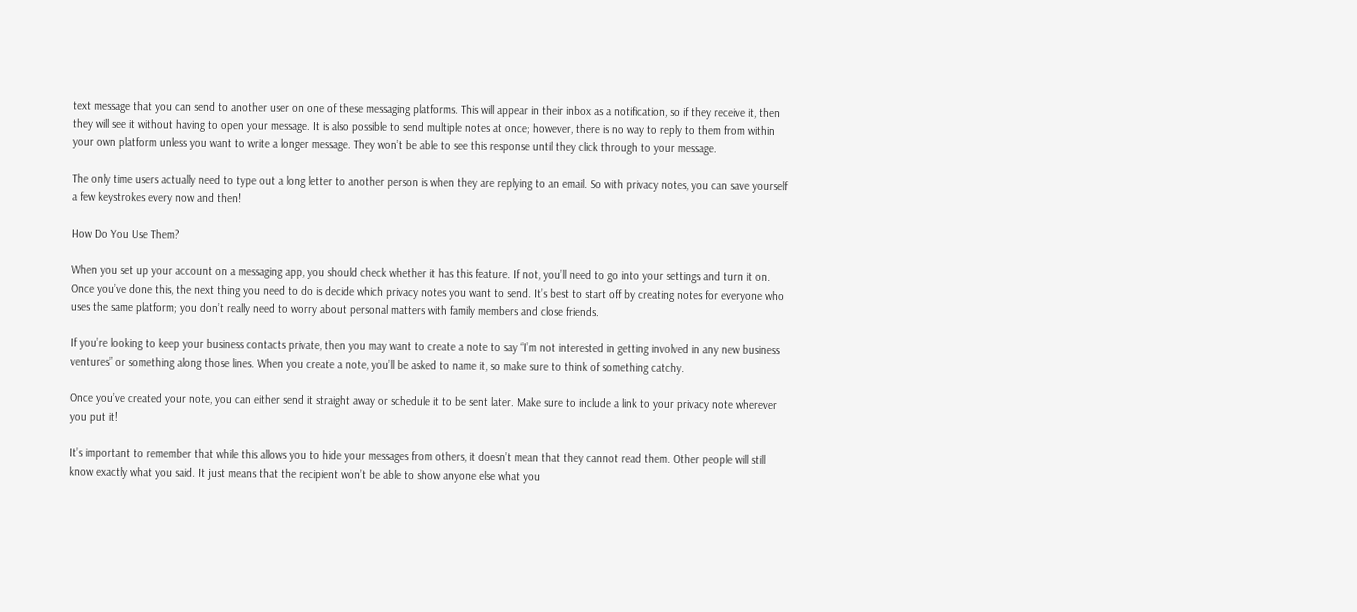text message that you can send to another user on one of these messaging platforms. This will appear in their inbox as a notification, so if they receive it, then they will see it without having to open your message. It is also possible to send multiple notes at once; however, there is no way to reply to them from within your own platform unless you want to write a longer message. They won’t be able to see this response until they click through to your message.

The only time users actually need to type out a long letter to another person is when they are replying to an email. So with privacy notes, you can save yourself a few keystrokes every now and then!

How Do You Use Them?

When you set up your account on a messaging app, you should check whether it has this feature. If not, you’ll need to go into your settings and turn it on. Once you’ve done this, the next thing you need to do is decide which privacy notes you want to send. It’s best to start off by creating notes for everyone who uses the same platform; you don’t really need to worry about personal matters with family members and close friends.

If you’re looking to keep your business contacts private, then you may want to create a note to say “I’m not interested in getting involved in any new business ventures” or something along those lines. When you create a note, you’ll be asked to name it, so make sure to think of something catchy.

Once you’ve created your note, you can either send it straight away or schedule it to be sent later. Make sure to include a link to your privacy note wherever you put it!

It’s important to remember that while this allows you to hide your messages from others, it doesn’t mean that they cannot read them. Other people will still know exactly what you said. It just means that the recipient won’t be able to show anyone else what you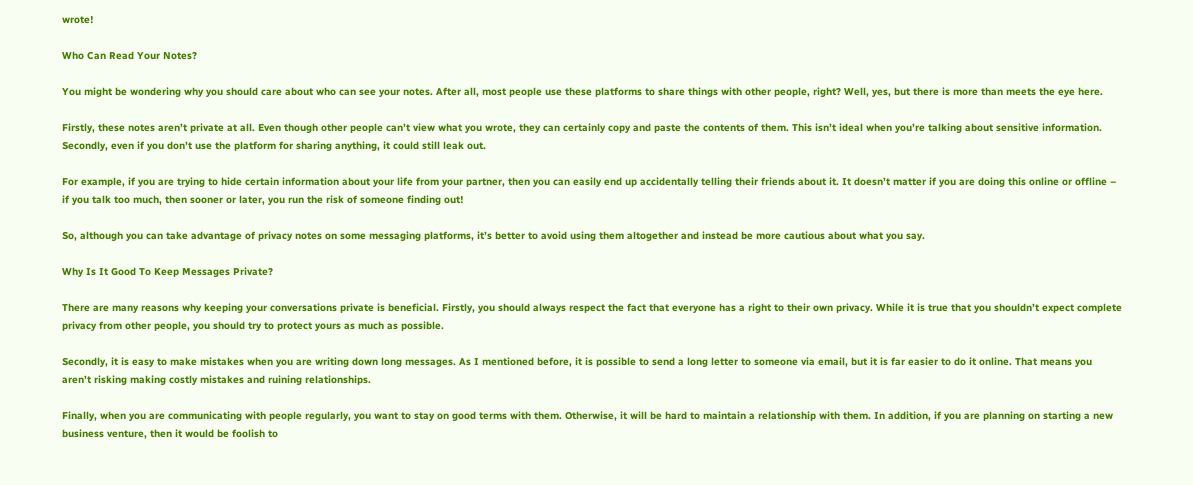wrote!

Who Can Read Your Notes?

You might be wondering why you should care about who can see your notes. After all, most people use these platforms to share things with other people, right? Well, yes, but there is more than meets the eye here.

Firstly, these notes aren’t private at all. Even though other people can’t view what you wrote, they can certainly copy and paste the contents of them. This isn’t ideal when you’re talking about sensitive information. Secondly, even if you don’t use the platform for sharing anything, it could still leak out.

For example, if you are trying to hide certain information about your life from your partner, then you can easily end up accidentally telling their friends about it. It doesn’t matter if you are doing this online or offline – if you talk too much, then sooner or later, you run the risk of someone finding out!

So, although you can take advantage of privacy notes on some messaging platforms, it’s better to avoid using them altogether and instead be more cautious about what you say.

Why Is It Good To Keep Messages Private?

There are many reasons why keeping your conversations private is beneficial. Firstly, you should always respect the fact that everyone has a right to their own privacy. While it is true that you shouldn’t expect complete privacy from other people, you should try to protect yours as much as possible.

Secondly, it is easy to make mistakes when you are writing down long messages. As I mentioned before, it is possible to send a long letter to someone via email, but it is far easier to do it online. That means you aren’t risking making costly mistakes and ruining relationships.

Finally, when you are communicating with people regularly, you want to stay on good terms with them. Otherwise, it will be hard to maintain a relationship with them. In addition, if you are planning on starting a new business venture, then it would be foolish to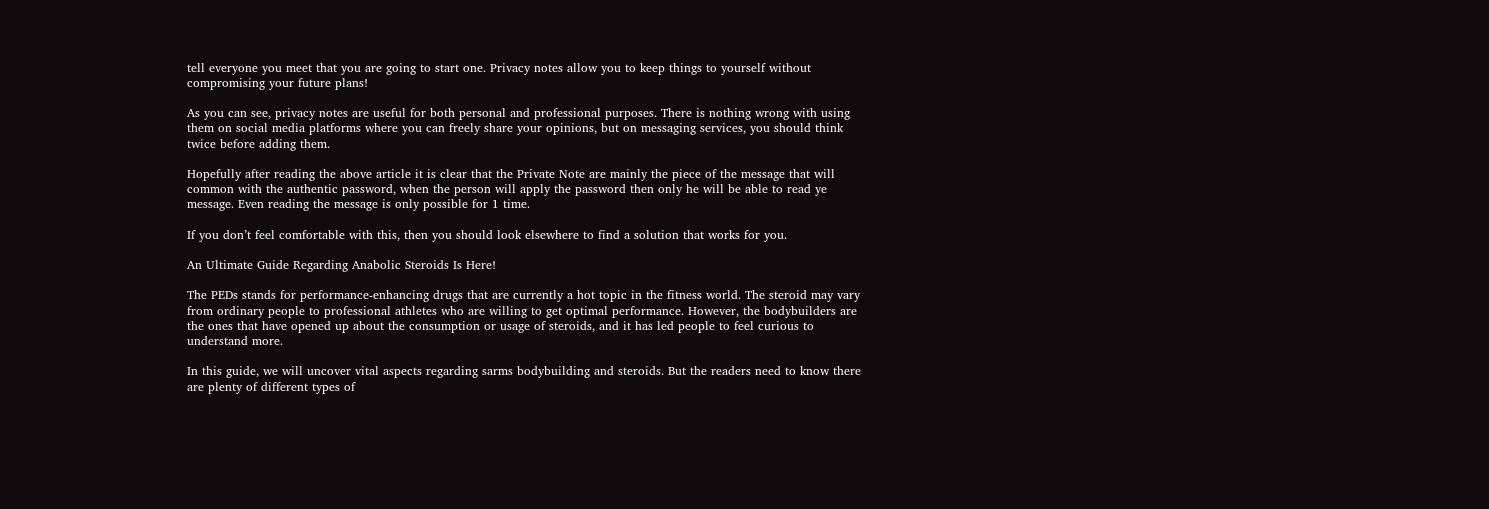tell everyone you meet that you are going to start one. Privacy notes allow you to keep things to yourself without compromising your future plans!

As you can see, privacy notes are useful for both personal and professional purposes. There is nothing wrong with using them on social media platforms where you can freely share your opinions, but on messaging services, you should think twice before adding them.

Hopefully after reading the above article it is clear that the Private Note are mainly the piece of the message that will common with the authentic password, when the person will apply the password then only he will be able to read ye message. Even reading the message is only possible for 1 time.

If you don’t feel comfortable with this, then you should look elsewhere to find a solution that works for you.

An Ultimate Guide Regarding Anabolic Steroids Is Here!

The PEDs stands for performance-enhancing drugs that are currently a hot topic in the fitness world. The steroid may vary from ordinary people to professional athletes who are willing to get optimal performance. However, the bodybuilders are the ones that have opened up about the consumption or usage of steroids, and it has led people to feel curious to understand more.

In this guide, we will uncover vital aspects regarding sarms bodybuilding and steroids. But the readers need to know there are plenty of different types of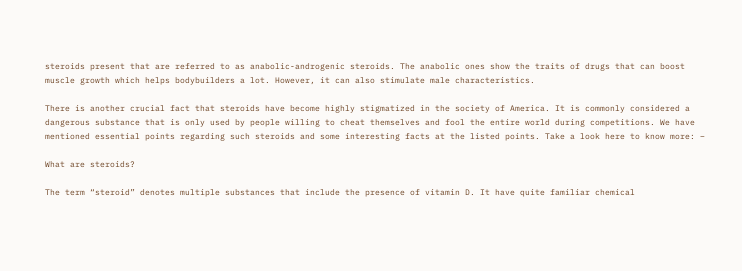steroids present that are referred to as anabolic-androgenic steroids. The anabolic ones show the traits of drugs that can boost muscle growth which helps bodybuilders a lot. However, it can also stimulate male characteristics.

There is another crucial fact that steroids have become highly stigmatized in the society of America. It is commonly considered a dangerous substance that is only used by people willing to cheat themselves and fool the entire world during competitions. We have mentioned essential points regarding such steroids and some interesting facts at the listed points. Take a look here to know more: –

What are steroids?

The term “steroid” denotes multiple substances that include the presence of vitamin D. It have quite familiar chemical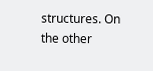structures. On the other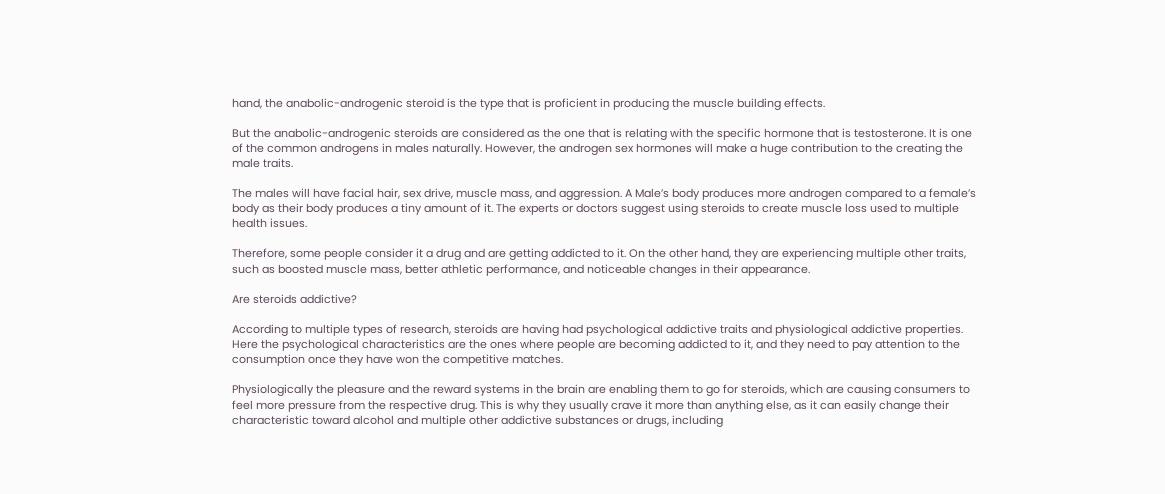hand, the anabolic-androgenic steroid is the type that is proficient in producing the muscle building effects.

But the anabolic-androgenic steroids are considered as the one that is relating with the specific hormone that is testosterone. It is one of the common androgens in males naturally. However, the androgen sex hormones will make a huge contribution to the creating the male traits.

The males will have facial hair, sex drive, muscle mass, and aggression. A Male’s body produces more androgen compared to a female’s body as their body produces a tiny amount of it. The experts or doctors suggest using steroids to create muscle loss used to multiple health issues.

Therefore, some people consider it a drug and are getting addicted to it. On the other hand, they are experiencing multiple other traits, such as boosted muscle mass, better athletic performance, and noticeable changes in their appearance.

Are steroids addictive?

According to multiple types of research, steroids are having had psychological addictive traits and physiological addictive properties. Here the psychological characteristics are the ones where people are becoming addicted to it, and they need to pay attention to the consumption once they have won the competitive matches.

Physiologically the pleasure and the reward systems in the brain are enabling them to go for steroids, which are causing consumers to feel more pressure from the respective drug. This is why they usually crave it more than anything else, as it can easily change their characteristic toward alcohol and multiple other addictive substances or drugs, including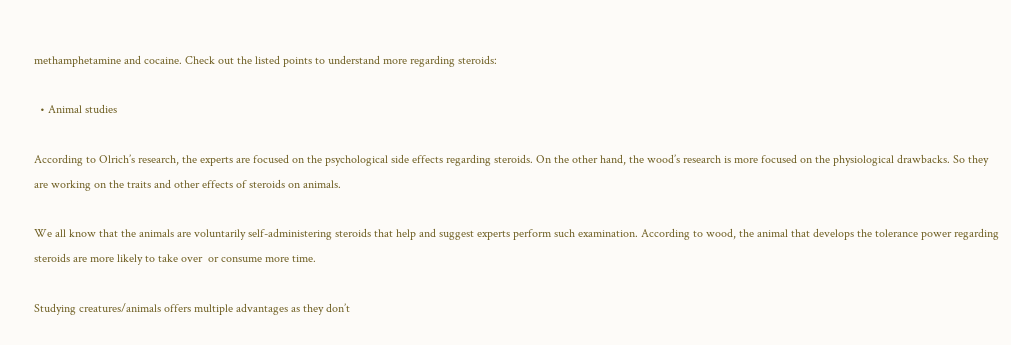methamphetamine and cocaine. Check out the listed points to understand more regarding steroids:

  • Animal studies

According to Olrich’s research, the experts are focused on the psychological side effects regarding steroids. On the other hand, the wood’s research is more focused on the physiological drawbacks. So they are working on the traits and other effects of steroids on animals.

We all know that the animals are voluntarily self-administering steroids that help and suggest experts perform such examination. According to wood, the animal that develops the tolerance power regarding steroids are more likely to take over  or consume more time.

Studying creatures/animals offers multiple advantages as they don’t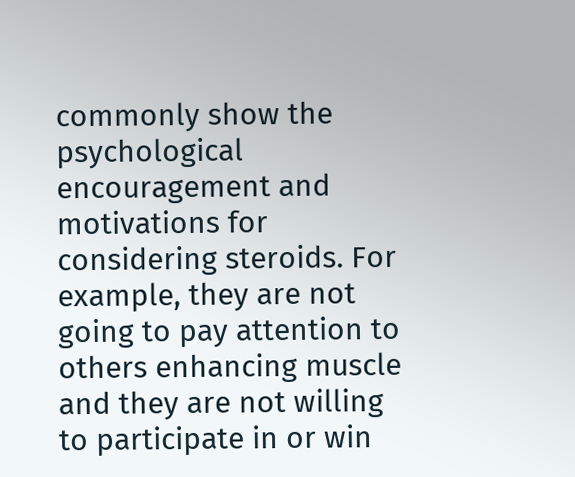commonly show the psychological encouragement and motivations for considering steroids. For example, they are not going to pay attention to others enhancing muscle and they are not willing to participate in or win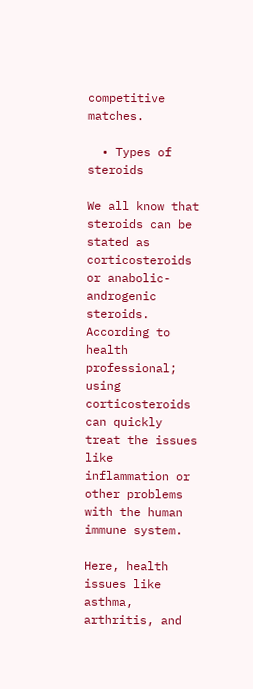competitive matches.

  • Types of steroids

We all know that steroids can be stated as corticosteroids or anabolic-androgenic steroids. According to health professional; using corticosteroids can quickly treat the issues like inflammation or other problems with the human immune system.

Here, health issues like asthma, arthritis, and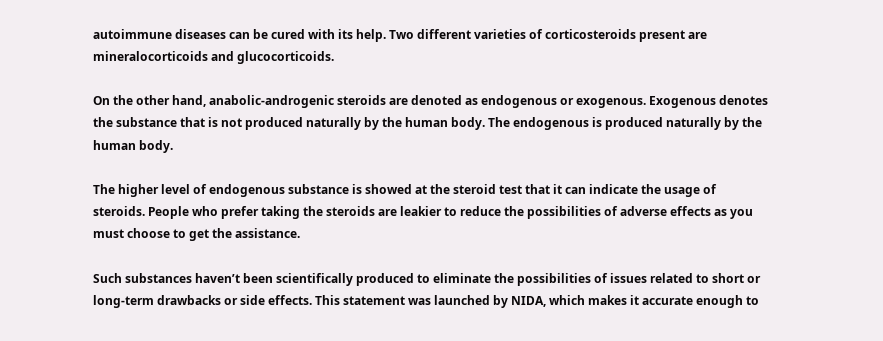autoimmune diseases can be cured with its help. Two different varieties of corticosteroids present are mineralocorticoids and glucocorticoids.

On the other hand, anabolic-androgenic steroids are denoted as endogenous or exogenous. Exogenous denotes the substance that is not produced naturally by the human body. The endogenous is produced naturally by the human body.

The higher level of endogenous substance is showed at the steroid test that it can indicate the usage of steroids. People who prefer taking the steroids are leakier to reduce the possibilities of adverse effects as you must choose to get the assistance.

Such substances haven’t been scientifically produced to eliminate the possibilities of issues related to short or long-term drawbacks or side effects. This statement was launched by NIDA, which makes it accurate enough to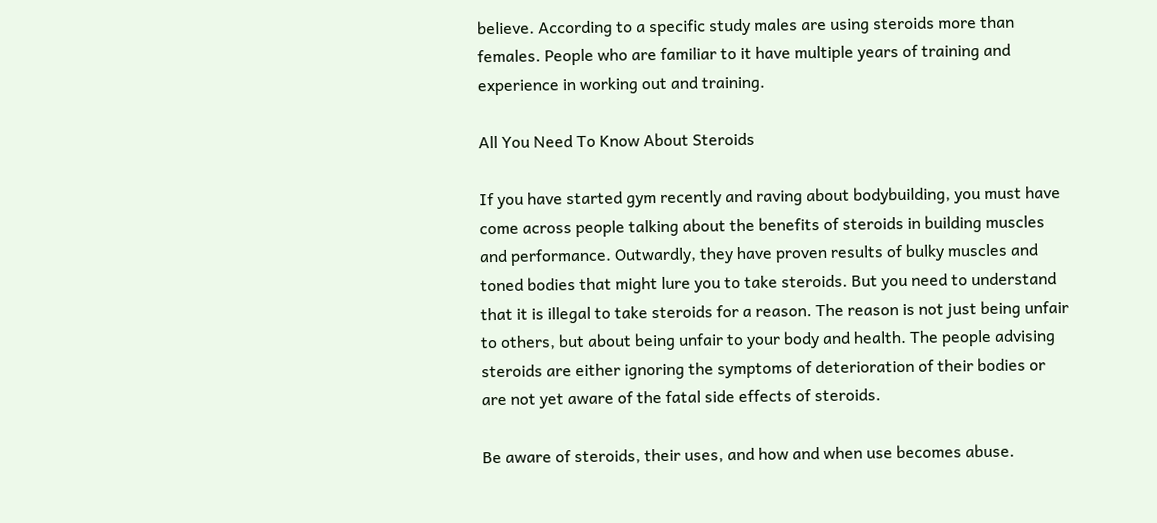believe. According to a specific study males are using steroids more than females. People who are familiar to it have multiple years of training and experience in working out and training.

All You Need To Know About Steroids

If you have started gym recently and raving about bodybuilding, you must have come across people talking about the benefits of steroids in building muscles and performance. Outwardly, they have proven results of bulky muscles and toned bodies that might lure you to take steroids. But you need to understand that it is illegal to take steroids for a reason. The reason is not just being unfair to others, but about being unfair to your body and health. The people advising steroids are either ignoring the symptoms of deterioration of their bodies or are not yet aware of the fatal side effects of steroids.

Be aware of steroids, their uses, and how and when use becomes abuse.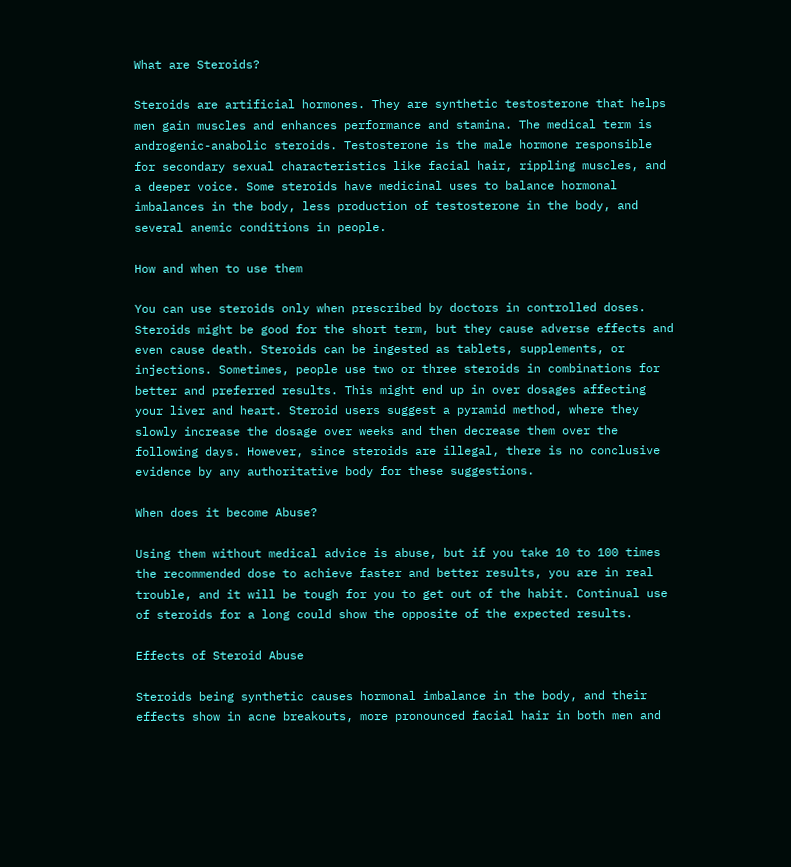What are Steroids?

Steroids are artificial hormones. They are synthetic testosterone that helps men gain muscles and enhances performance and stamina. The medical term is androgenic-anabolic steroids. Testosterone is the male hormone responsible for secondary sexual characteristics like facial hair, rippling muscles, and a deeper voice. Some steroids have medicinal uses to balance hormonal imbalances in the body, less production of testosterone in the body, and several anemic conditions in people.

How and when to use them

You can use steroids only when prescribed by doctors in controlled doses. Steroids might be good for the short term, but they cause adverse effects and even cause death. Steroids can be ingested as tablets, supplements, or injections. Sometimes, people use two or three steroids in combinations for better and preferred results. This might end up in over dosages affecting your liver and heart. Steroid users suggest a pyramid method, where they slowly increase the dosage over weeks and then decrease them over the following days. However, since steroids are illegal, there is no conclusive evidence by any authoritative body for these suggestions.

When does it become Abuse?

Using them without medical advice is abuse, but if you take 10 to 100 times the recommended dose to achieve faster and better results, you are in real trouble, and it will be tough for you to get out of the habit. Continual use of steroids for a long could show the opposite of the expected results.

Effects of Steroid Abuse

Steroids being synthetic causes hormonal imbalance in the body, and their effects show in acne breakouts, more pronounced facial hair in both men and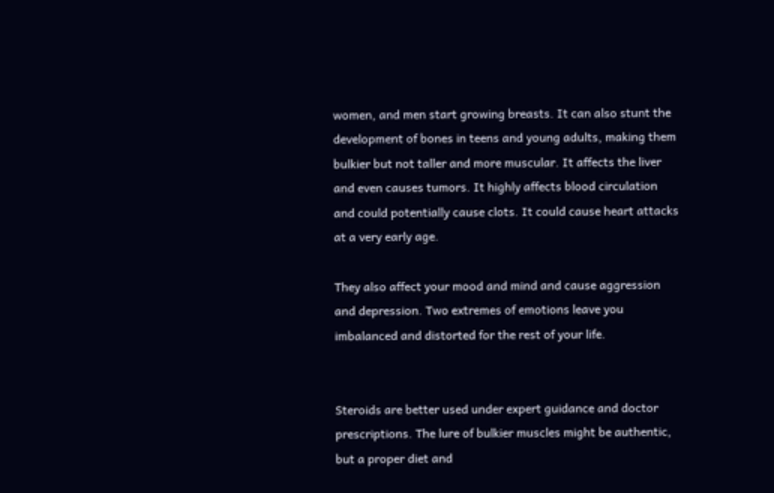women, and men start growing breasts. It can also stunt the development of bones in teens and young adults, making them bulkier but not taller and more muscular. It affects the liver and even causes tumors. It highly affects blood circulation and could potentially cause clots. It could cause heart attacks at a very early age.

They also affect your mood and mind and cause aggression and depression. Two extremes of emotions leave you imbalanced and distorted for the rest of your life.


Steroids are better used under expert guidance and doctor prescriptions. The lure of bulkier muscles might be authentic, but a proper diet and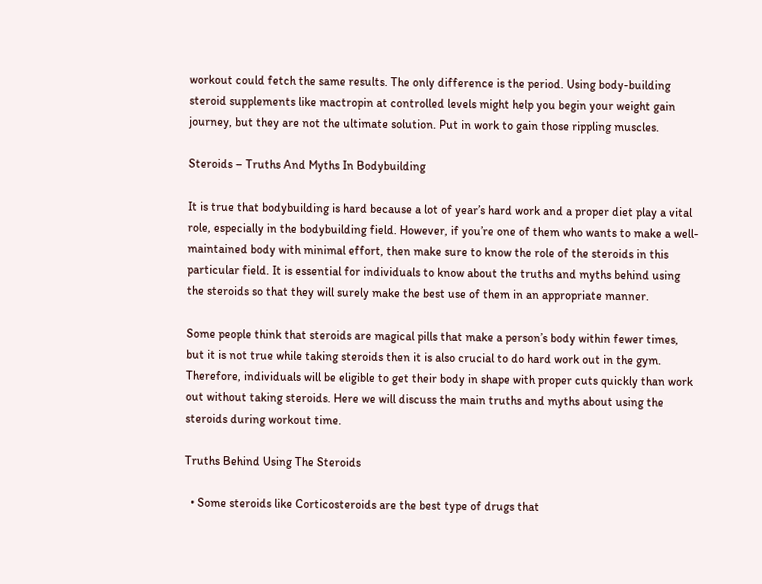workout could fetch the same results. The only difference is the period. Using body-building steroid supplements like mactropin at controlled levels might help you begin your weight gain journey, but they are not the ultimate solution. Put in work to gain those rippling muscles.

Steroids – Truths And Myths In Bodybuilding

It is true that bodybuilding is hard because a lot of year’s hard work and a proper diet play a vital role, especially in the bodybuilding field. However, if you’re one of them who wants to make a well-maintained body with minimal effort, then make sure to know the role of the steroids in this particular field. It is essential for individuals to know about the truths and myths behind using the steroids so that they will surely make the best use of them in an appropriate manner.

Some people think that steroids are magical pills that make a person’s body within fewer times, but it is not true while taking steroids then it is also crucial to do hard work out in the gym. Therefore, individuals will be eligible to get their body in shape with proper cuts quickly than work out without taking steroids. Here we will discuss the main truths and myths about using the steroids during workout time.

Truths Behind Using The Steroids

  • Some steroids like Corticosteroids are the best type of drugs that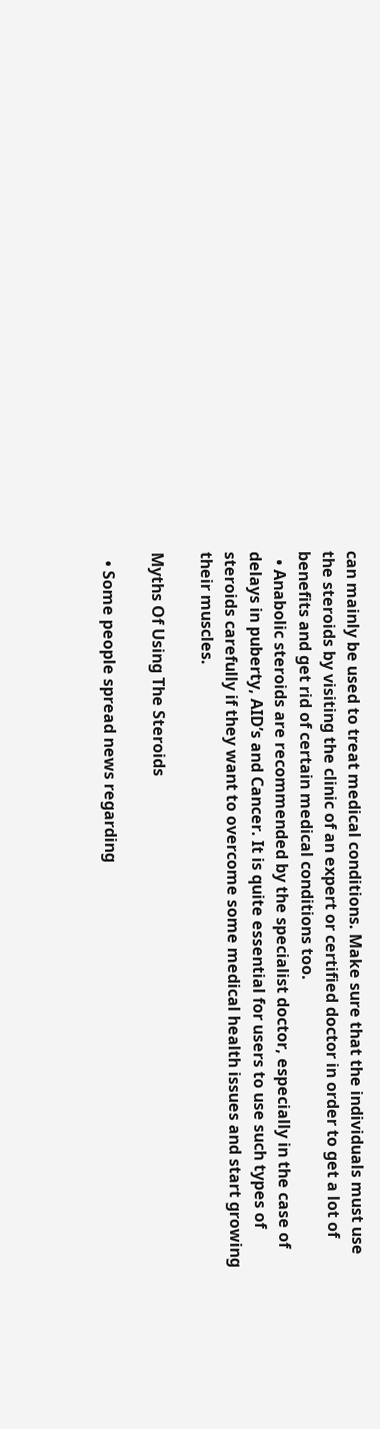can mainly be used to treat medical conditions. Make sure that the individuals must use the steroids by visiting the clinic of an expert or certified doctor in order to get a lot of benefits and get rid of certain medical conditions too.
  • Anabolic steroids are recommended by the specialist doctor, especially in the case of delays in puberty, AID’s and Cancer. It is quite essential for users to use such types of steroids carefully if they want to overcome some medical health issues and start growing their muscles.

Myths Of Using The Steroids

  • Some people spread news regarding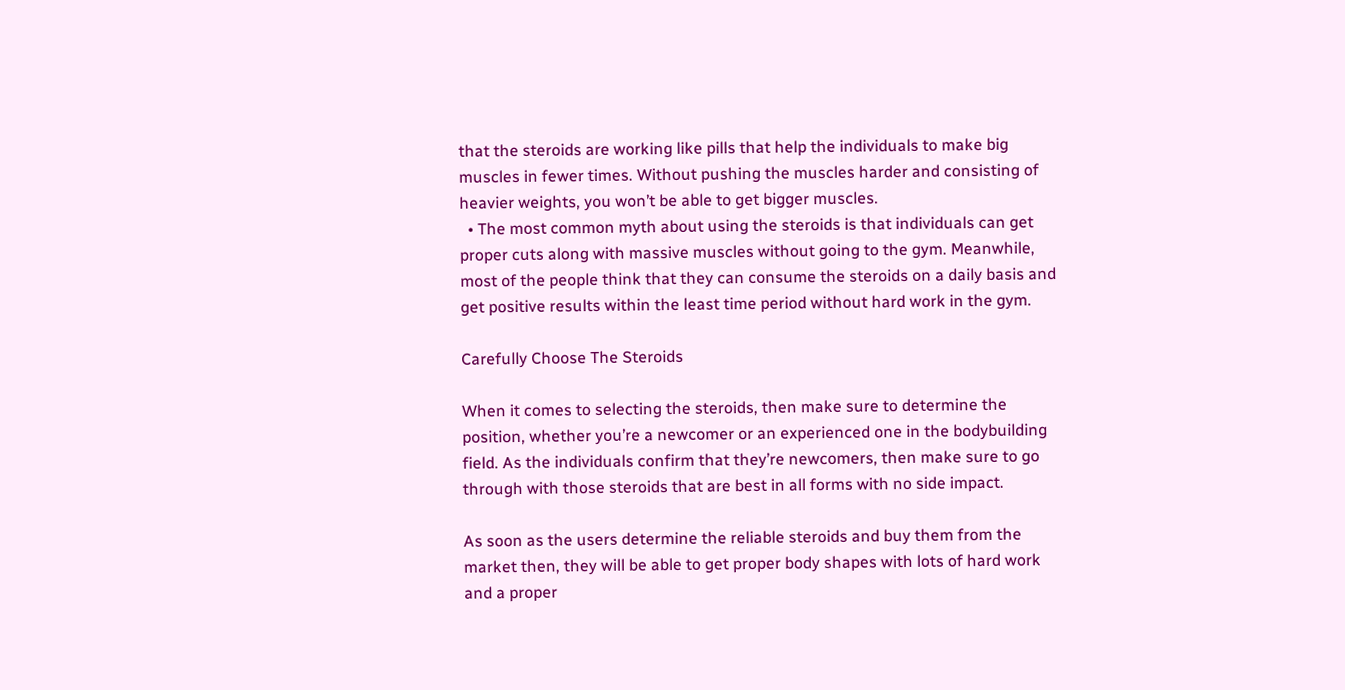that the steroids are working like pills that help the individuals to make big muscles in fewer times. Without pushing the muscles harder and consisting of heavier weights, you won’t be able to get bigger muscles.
  • The most common myth about using the steroids is that individuals can get proper cuts along with massive muscles without going to the gym. Meanwhile, most of the people think that they can consume the steroids on a daily basis and get positive results within the least time period without hard work in the gym.

Carefully Choose The Steroids

When it comes to selecting the steroids, then make sure to determine the position, whether you’re a newcomer or an experienced one in the bodybuilding field. As the individuals confirm that they’re newcomers, then make sure to go through with those steroids that are best in all forms with no side impact.

As soon as the users determine the reliable steroids and buy them from the market then, they will be able to get proper body shapes with lots of hard work and a proper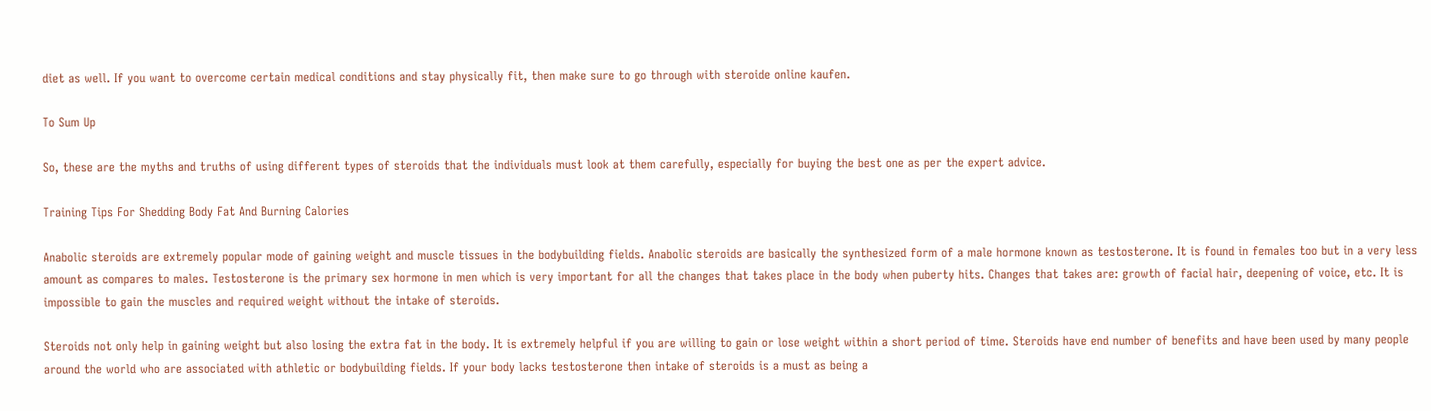diet as well. If you want to overcome certain medical conditions and stay physically fit, then make sure to go through with steroide online kaufen.

To Sum Up

So, these are the myths and truths of using different types of steroids that the individuals must look at them carefully, especially for buying the best one as per the expert advice.

Training Tips For Shedding Body Fat And Burning Calories

Anabolic steroids are extremely popular mode of gaining weight and muscle tissues in the bodybuilding fields. Anabolic steroids are basically the synthesized form of a male hormone known as testosterone. It is found in females too but in a very less amount as compares to males. Testosterone is the primary sex hormone in men which is very important for all the changes that takes place in the body when puberty hits. Changes that takes are: growth of facial hair, deepening of voice, etc. It is impossible to gain the muscles and required weight without the intake of steroids.

Steroids not only help in gaining weight but also losing the extra fat in the body. It is extremely helpful if you are willing to gain or lose weight within a short period of time. Steroids have end number of benefits and have been used by many people around the world who are associated with athletic or bodybuilding fields. If your body lacks testosterone then intake of steroids is a must as being a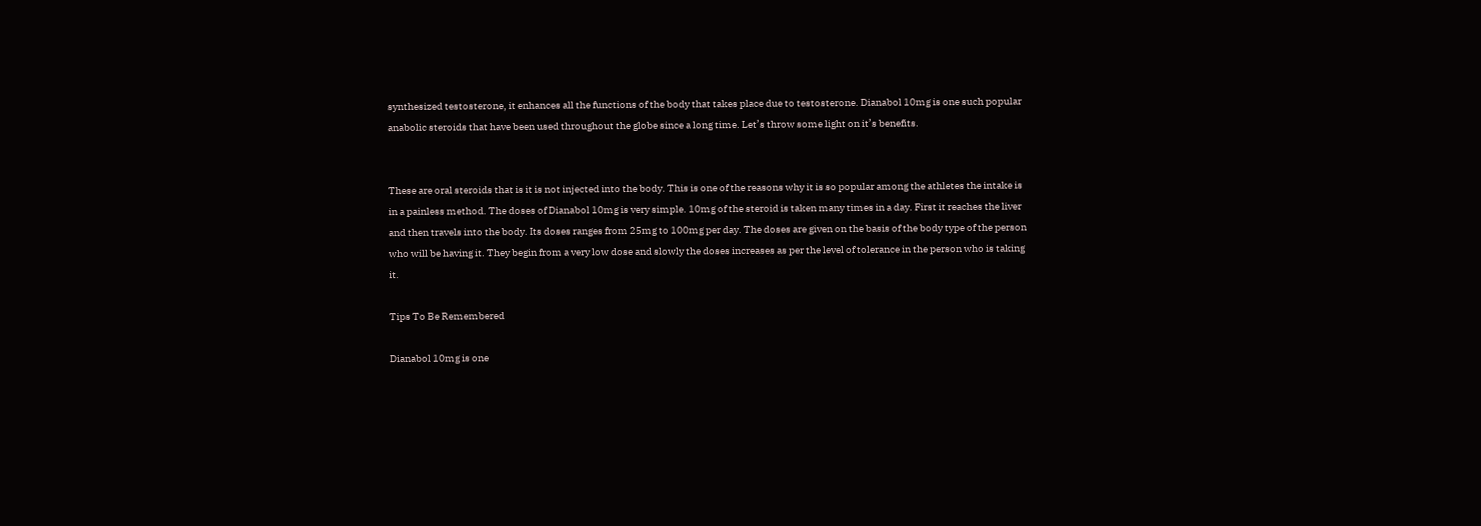synthesized testosterone, it enhances all the functions of the body that takes place due to testosterone. Dianabol 10mg is one such popular anabolic steroids that have been used throughout the globe since a long time. Let’s throw some light on it’s benefits.


These are oral steroids that is it is not injected into the body. This is one of the reasons why it is so popular among the athletes the intake is in a painless method. The doses of Dianabol 10mg is very simple. 10mg of the steroid is taken many times in a day. First it reaches the liver and then travels into the body. Its doses ranges from 25mg to 100mg per day. The doses are given on the basis of the body type of the person who will be having it. They begin from a very low dose and slowly the doses increases as per the level of tolerance in the person who is taking it.

Tips To Be Remembered

Dianabol 10mg is one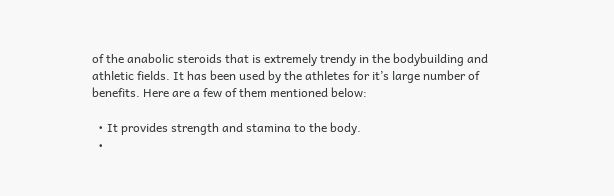of the anabolic steroids that is extremely trendy in the bodybuilding and athletic fields. It has been used by the athletes for it’s large number of benefits. Here are a few of them mentioned below:

  • It provides strength and stamina to the body.
  •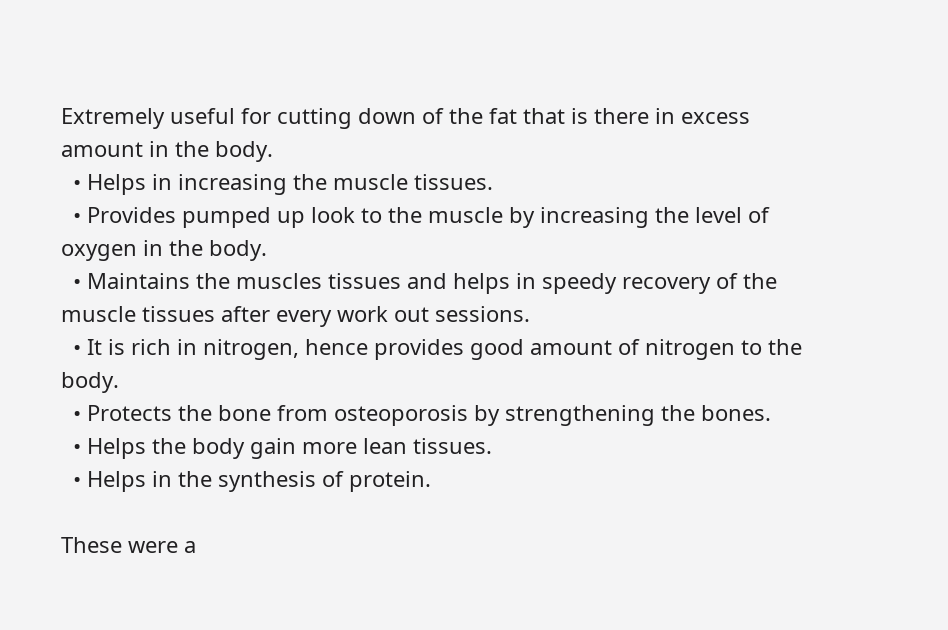Extremely useful for cutting down of the fat that is there in excess amount in the body.
  • Helps in increasing the muscle tissues.
  • Provides pumped up look to the muscle by increasing the level of oxygen in the body.
  • Maintains the muscles tissues and helps in speedy recovery of the muscle tissues after every work out sessions.
  • It is rich in nitrogen, hence provides good amount of nitrogen to the body.
  • Protects the bone from osteoporosis by strengthening the bones.
  • Helps the body gain more lean tissues.
  • Helps in the synthesis of protein.

These were a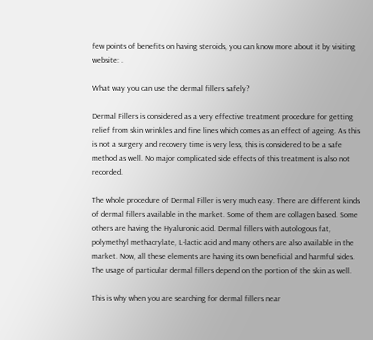few points of benefits on having steroids, you can know more about it by visiting website: .

What way you can use the dermal fillers safely?

Dermal Fillers is considered as a very effective treatment procedure for getting relief from skin wrinkles and fine lines which comes as an effect of ageing. As this is not a surgery and recovery time is very less, this is considered to be a safe method as well. No major complicated side effects of this treatment is also not recorded.

The whole procedure of Dermal Filler is very much easy. There are different kinds of dermal fillers available in the market. Some of them are collagen based. Some others are having the Hyaluronic acid. Dermal fillers with autologous fat, polymethyl methacrylate, L-lactic acid and many others are also available in the market. Now, all these elements are having its own beneficial and harmful sides. The usage of particular dermal fillers depend on the portion of the skin as well.

This is why when you are searching for dermal fillers near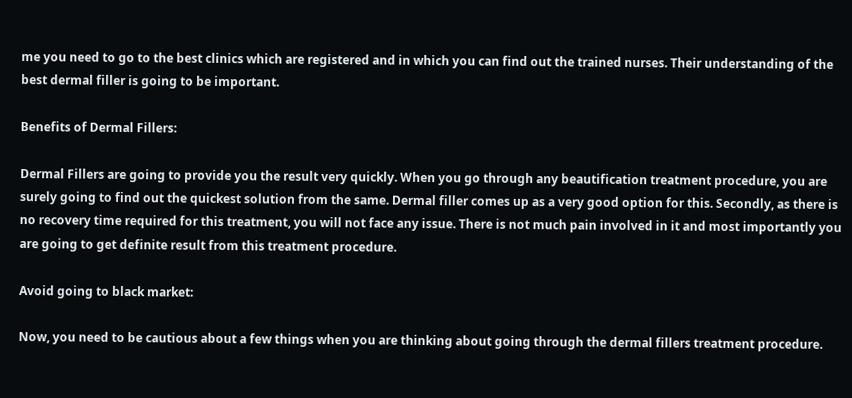me you need to go to the best clinics which are registered and in which you can find out the trained nurses. Their understanding of the best dermal filler is going to be important.

Benefits of Dermal Fillers:

Dermal Fillers are going to provide you the result very quickly. When you go through any beautification treatment procedure, you are surely going to find out the quickest solution from the same. Dermal filler comes up as a very good option for this. Secondly, as there is no recovery time required for this treatment, you will not face any issue. There is not much pain involved in it and most importantly you are going to get definite result from this treatment procedure.

Avoid going to black market:

Now, you need to be cautious about a few things when you are thinking about going through the dermal fillers treatment procedure.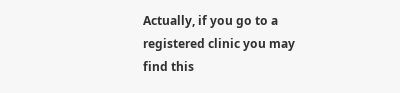Actually, if you go to a registered clinic you may find this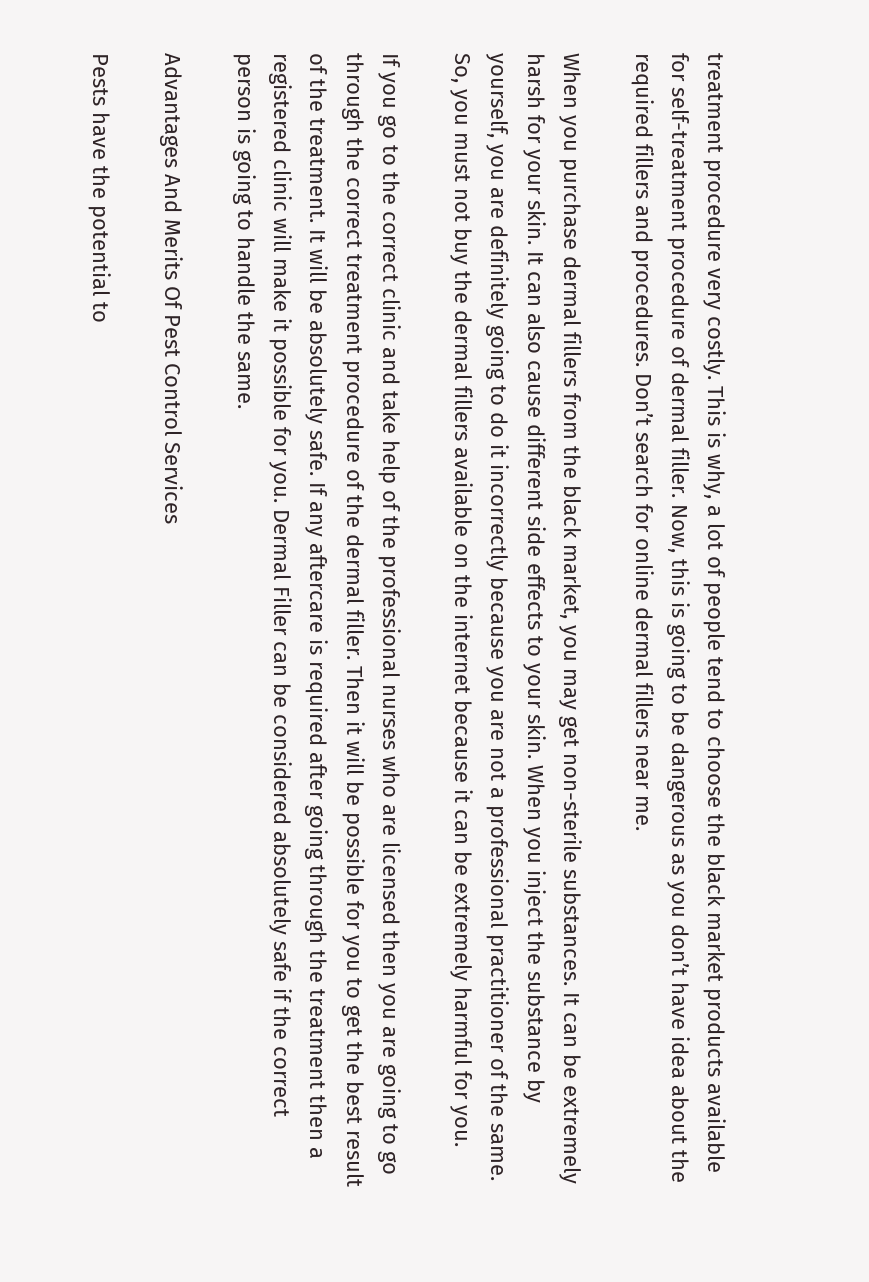treatment procedure very costly. This is why, a lot of people tend to choose the black market products available for self-treatment procedure of dermal filler. Now, this is going to be dangerous as you don’t have idea about the required fillers and procedures. Don’t search for online dermal fillers near me.

When you purchase dermal fillers from the black market, you may get non-sterile substances. It can be extremely harsh for your skin. It can also cause different side effects to your skin. When you inject the substance by yourself, you are definitely going to do it incorrectly because you are not a professional practitioner of the same. So, you must not buy the dermal fillers available on the internet because it can be extremely harmful for you.

If you go to the correct clinic and take help of the professional nurses who are licensed then you are going to go through the correct treatment procedure of the dermal filler. Then it will be possible for you to get the best result of the treatment. It will be absolutely safe. If any aftercare is required after going through the treatment then a registered clinic will make it possible for you. Dermal Filler can be considered absolutely safe if the correct person is going to handle the same.

Advantages And Merits Of Pest Control Services

Pests have the potential to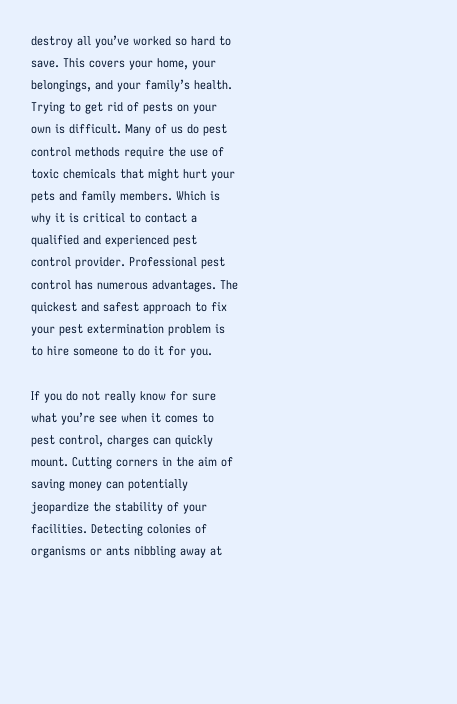destroy all you’ve worked so hard to save. This covers your home, your belongings, and your family’s health. Trying to get rid of pests on your own is difficult. Many of us do pest control methods require the use of toxic chemicals that might hurt your pets and family members. Which is why it is critical to contact a qualified and experienced pest control provider. Professional pest control has numerous advantages. The quickest and safest approach to fix your pest extermination problem is to hire someone to do it for you.

If you do not really know for sure what you’re see when it comes to pest control, charges can quickly mount. Cutting corners in the aim of saving money can potentially jeopardize the stability of your facilities. Detecting colonies of organisms or ants nibbling away at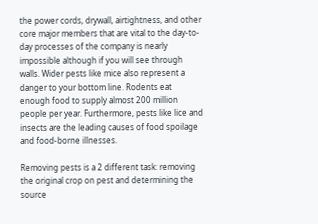the power cords, drywall, airtightness, and other core major members that are vital to the day-to-day processes of the company is nearly impossible although if you will see through walls. Wider pests like mice also represent a danger to your bottom line. Rodents eat enough food to supply almost 200 million people per year. Furthermore, pests like lice and insects are the leading causes of food spoilage and food-borne illnesses.

Removing pests is a 2 different task: removing the original crop on pest and determining the source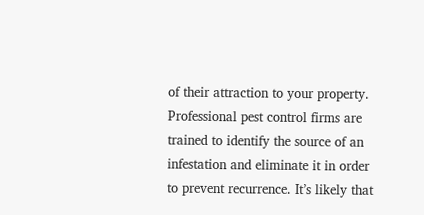of their attraction to your property. Professional pest control firms are trained to identify the source of an infestation and eliminate it in order to prevent recurrence. It’s likely that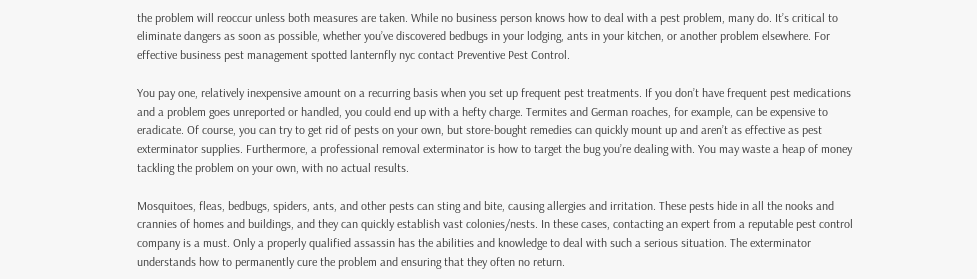the problem will reoccur unless both measures are taken. While no business person knows how to deal with a pest problem, many do. It’s critical to eliminate dangers as soon as possible, whether you’ve discovered bedbugs in your lodging, ants in your kitchen, or another problem elsewhere. For effective business pest management spotted lanternfly nyc contact Preventive Pest Control.

You pay one, relatively inexpensive amount on a recurring basis when you set up frequent pest treatments. If you don’t have frequent pest medications and a problem goes unreported or handled, you could end up with a hefty charge. Termites and German roaches, for example, can be expensive to eradicate. Of course, you can try to get rid of pests on your own, but store-bought remedies can quickly mount up and aren’t as effective as pest exterminator supplies. Furthermore, a professional removal exterminator is how to target the bug you’re dealing with. You may waste a heap of money tackling the problem on your own, with no actual results.

Mosquitoes, fleas, bedbugs, spiders, ants, and other pests can sting and bite, causing allergies and irritation. These pests hide in all the nooks and crannies of homes and buildings, and they can quickly establish vast colonies/nests. In these cases, contacting an expert from a reputable pest control company is a must. Only a properly qualified assassin has the abilities and knowledge to deal with such a serious situation. The exterminator understands how to permanently cure the problem and ensuring that they often no return.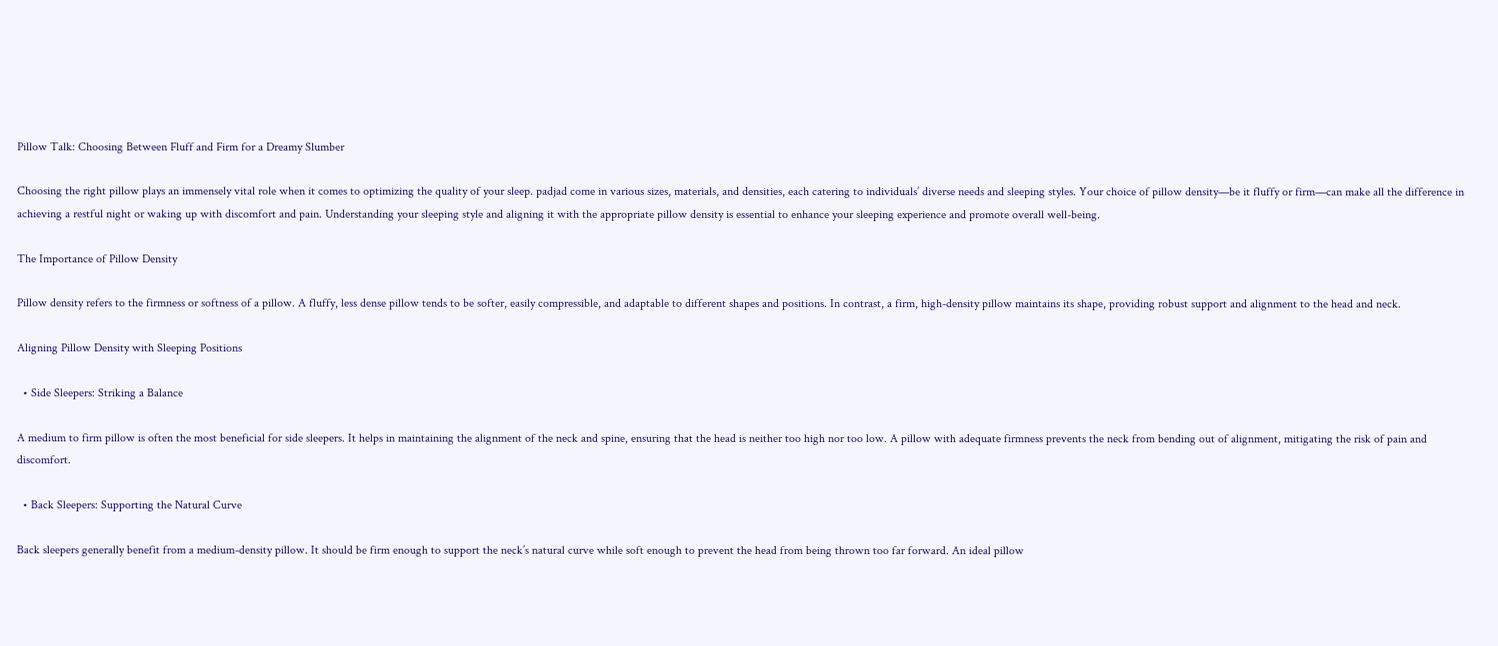Pillow Talk: Choosing Between Fluff and Firm for a Dreamy Slumber

Choosing the right pillow plays an immensely vital role when it comes to optimizing the quality of your sleep. padjad come in various sizes, materials, and densities, each catering to individuals’ diverse needs and sleeping styles. Your choice of pillow density—be it fluffy or firm—can make all the difference in achieving a restful night or waking up with discomfort and pain. Understanding your sleeping style and aligning it with the appropriate pillow density is essential to enhance your sleeping experience and promote overall well-being.

The Importance of Pillow Density

Pillow density refers to the firmness or softness of a pillow. A fluffy, less dense pillow tends to be softer, easily compressible, and adaptable to different shapes and positions. In contrast, a firm, high-density pillow maintains its shape, providing robust support and alignment to the head and neck.

Aligning Pillow Density with Sleeping Positions

  • Side Sleepers: Striking a Balance

A medium to firm pillow is often the most beneficial for side sleepers. It helps in maintaining the alignment of the neck and spine, ensuring that the head is neither too high nor too low. A pillow with adequate firmness prevents the neck from bending out of alignment, mitigating the risk of pain and discomfort.

  • Back Sleepers: Supporting the Natural Curve

Back sleepers generally benefit from a medium-density pillow. It should be firm enough to support the neck’s natural curve while soft enough to prevent the head from being thrown too far forward. An ideal pillow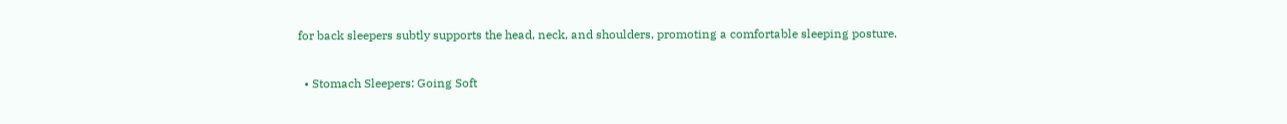for back sleepers subtly supports the head, neck, and shoulders, promoting a comfortable sleeping posture.

  • Stomach Sleepers: Going Soft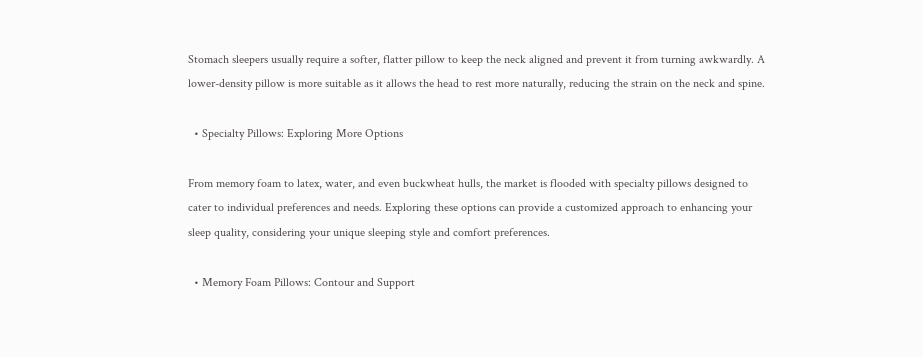Stomach sleepers usually require a softer, flatter pillow to keep the neck aligned and prevent it from turning awkwardly. A lower-density pillow is more suitable as it allows the head to rest more naturally, reducing the strain on the neck and spine.

  • Specialty Pillows: Exploring More Options

From memory foam to latex, water, and even buckwheat hulls, the market is flooded with specialty pillows designed to cater to individual preferences and needs. Exploring these options can provide a customized approach to enhancing your sleep quality, considering your unique sleeping style and comfort preferences.

  • Memory Foam Pillows: Contour and Support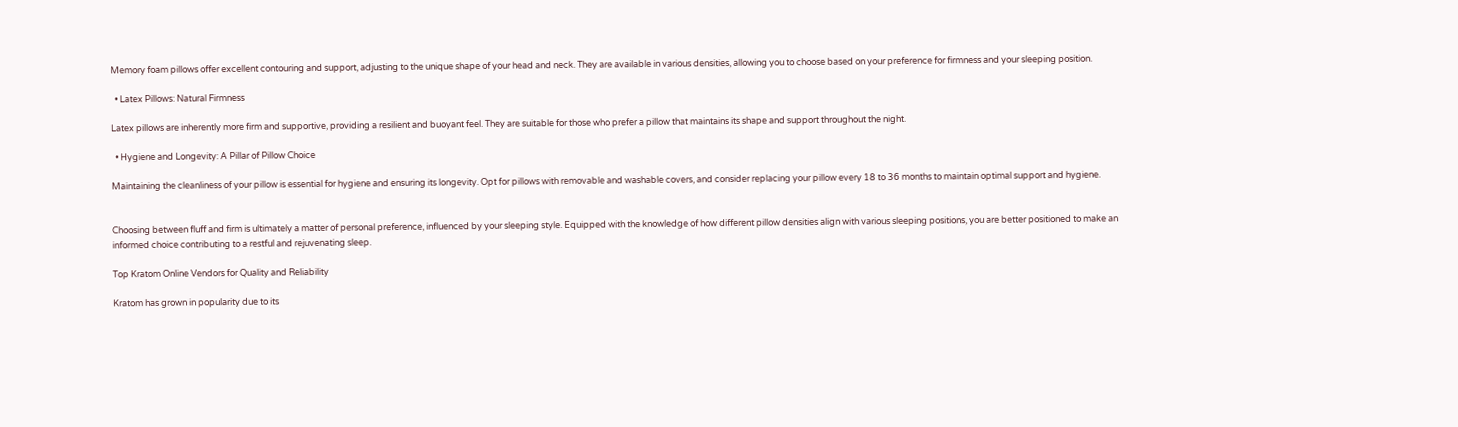Memory foam pillows offer excellent contouring and support, adjusting to the unique shape of your head and neck. They are available in various densities, allowing you to choose based on your preference for firmness and your sleeping position.

  • Latex Pillows: Natural Firmness

Latex pillows are inherently more firm and supportive, providing a resilient and buoyant feel. They are suitable for those who prefer a pillow that maintains its shape and support throughout the night.

  • Hygiene and Longevity: A Pillar of Pillow Choice

Maintaining the cleanliness of your pillow is essential for hygiene and ensuring its longevity. Opt for pillows with removable and washable covers, and consider replacing your pillow every 18 to 36 months to maintain optimal support and hygiene.


Choosing between fluff and firm is ultimately a matter of personal preference, influenced by your sleeping style. Equipped with the knowledge of how different pillow densities align with various sleeping positions, you are better positioned to make an informed choice contributing to a restful and rejuvenating sleep.

Top Kratom Online Vendors for Quality and Reliability

Kratom has grown in popularity due to its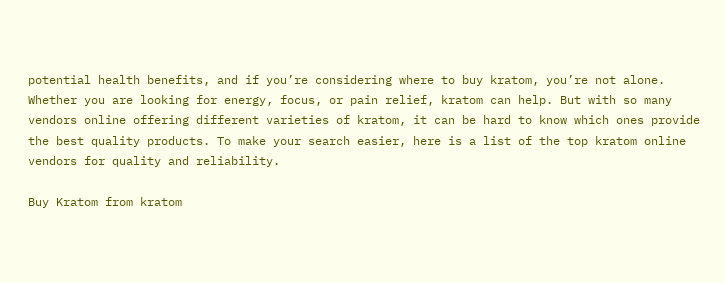potential health benefits, and if you’re considering where to buy kratom, you’re not alone. Whether you are looking for energy, focus, or pain relief, kratom can help. But with so many vendors online offering different varieties of kratom, it can be hard to know which ones provide the best quality products. To make your search easier, here is a list of the top kratom online vendors for quality and reliability.

Buy Kratom from kratom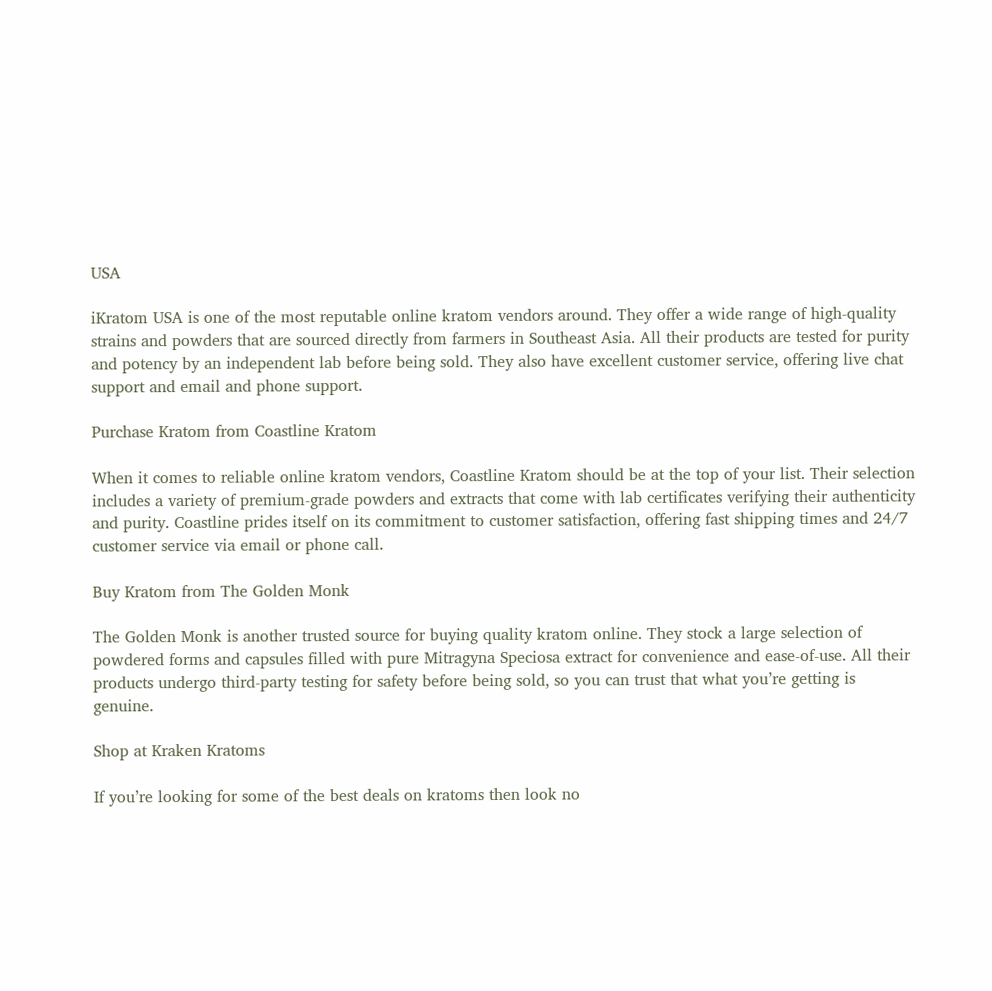USA

iKratom USA is one of the most reputable online kratom vendors around. They offer a wide range of high-quality strains and powders that are sourced directly from farmers in Southeast Asia. All their products are tested for purity and potency by an independent lab before being sold. They also have excellent customer service, offering live chat support and email and phone support.

Purchase Kratom from Coastline Kratom

When it comes to reliable online kratom vendors, Coastline Kratom should be at the top of your list. Their selection includes a variety of premium-grade powders and extracts that come with lab certificates verifying their authenticity and purity. Coastline prides itself on its commitment to customer satisfaction, offering fast shipping times and 24/7 customer service via email or phone call.

Buy Kratom from The Golden Monk

The Golden Monk is another trusted source for buying quality kratom online. They stock a large selection of powdered forms and capsules filled with pure Mitragyna Speciosa extract for convenience and ease-of-use. All their products undergo third-party testing for safety before being sold, so you can trust that what you’re getting is genuine.

Shop at Kraken Kratoms

If you’re looking for some of the best deals on kratoms then look no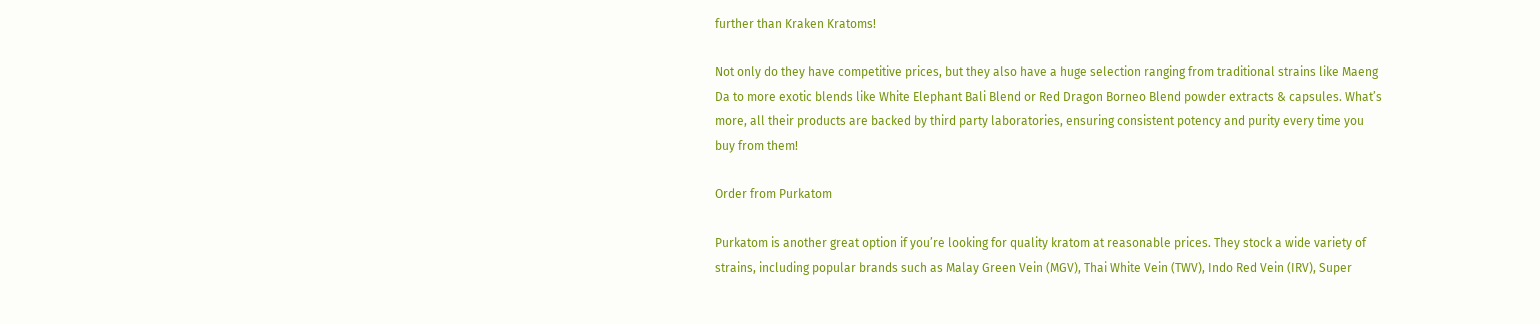further than Kraken Kratoms!

Not only do they have competitive prices, but they also have a huge selection ranging from traditional strains like Maeng Da to more exotic blends like White Elephant Bali Blend or Red Dragon Borneo Blend powder extracts & capsules. What’s more, all their products are backed by third party laboratories, ensuring consistent potency and purity every time you buy from them!

Order from Purkatom

Purkatom is another great option if you’re looking for quality kratom at reasonable prices. They stock a wide variety of strains, including popular brands such as Malay Green Vein (MGV), Thai White Vein (TWV), Indo Red Vein (IRV), Super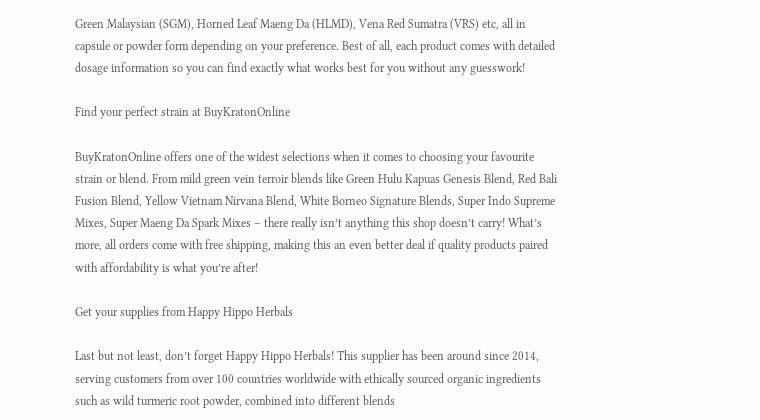Green Malaysian (SGM), Horned Leaf Maeng Da (HLMD), Vena Red Sumatra (VRS) etc, all in capsule or powder form depending on your preference. Best of all, each product comes with detailed dosage information so you can find exactly what works best for you without any guesswork!

Find your perfect strain at BuyKratonOnline

BuyKratonOnline offers one of the widest selections when it comes to choosing your favourite strain or blend. From mild green vein terroir blends like Green Hulu Kapuas Genesis Blend, Red Bali Fusion Blend, Yellow Vietnam Nirvana Blend, White Borneo Signature Blends, Super Indo Supreme Mixes, Super Maeng Da Spark Mixes – there really isn’t anything this shop doesn’t carry! What’s more, all orders come with free shipping, making this an even better deal if quality products paired with affordability is what you’re after!

Get your supplies from Happy Hippo Herbals

Last but not least, don’t forget Happy Hippo Herbals! This supplier has been around since 2014, serving customers from over 100 countries worldwide with ethically sourced organic ingredients such as wild turmeric root powder, combined into different blends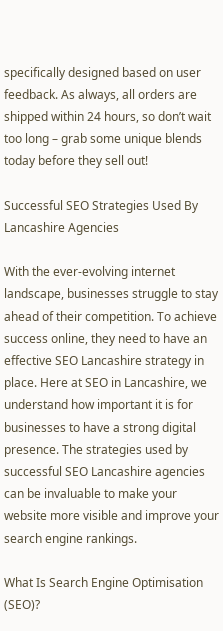specifically designed based on user feedback. As always, all orders are shipped within 24 hours, so don’t wait too long – grab some unique blends today before they sell out!

Successful SEO Strategies Used By Lancashire Agencies

With the ever-evolving internet landscape, businesses struggle to stay ahead of their competition. To achieve success online, they need to have an effective SEO Lancashire strategy in place. Here at SEO in Lancashire, we understand how important it is for businesses to have a strong digital presence. The strategies used by successful SEO Lancashire agencies can be invaluable to make your website more visible and improve your search engine rankings.

What Is Search Engine Optimisation (SEO)?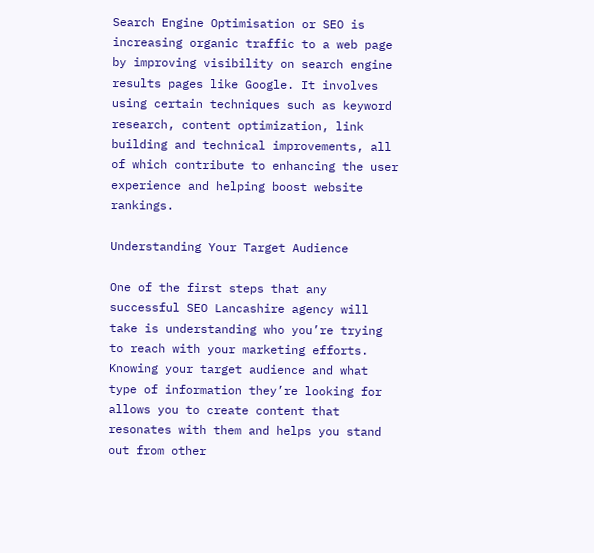Search Engine Optimisation or SEO is increasing organic traffic to a web page by improving visibility on search engine results pages like Google. It involves using certain techniques such as keyword research, content optimization, link building and technical improvements, all of which contribute to enhancing the user experience and helping boost website rankings.

Understanding Your Target Audience

One of the first steps that any successful SEO Lancashire agency will take is understanding who you’re trying to reach with your marketing efforts. Knowing your target audience and what type of information they’re looking for allows you to create content that resonates with them and helps you stand out from other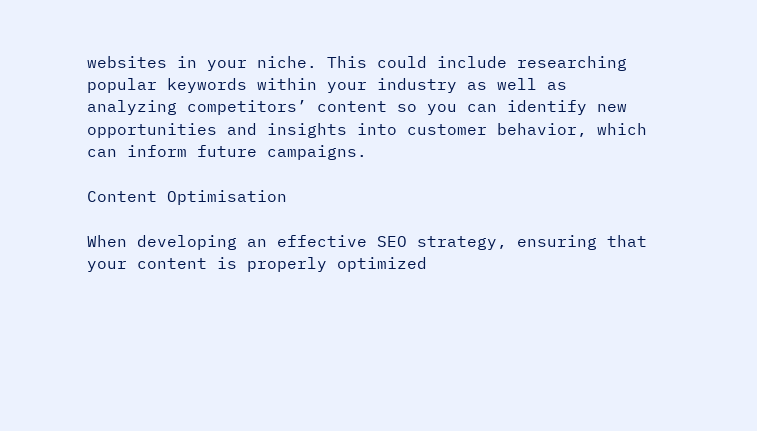websites in your niche. This could include researching popular keywords within your industry as well as analyzing competitors’ content so you can identify new opportunities and insights into customer behavior, which can inform future campaigns.

Content Optimisation

When developing an effective SEO strategy, ensuring that your content is properly optimized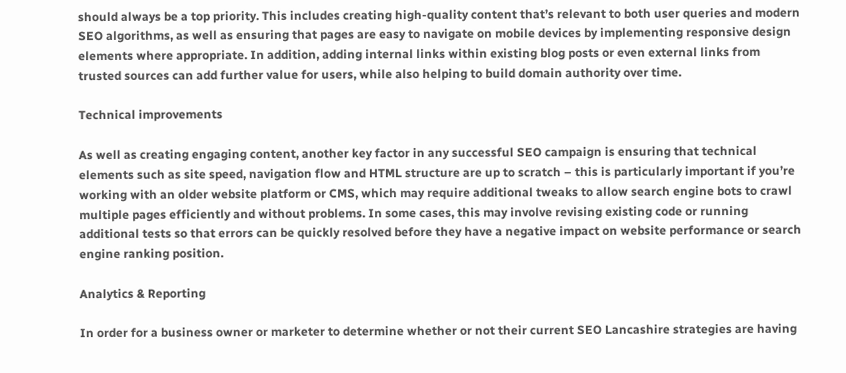should always be a top priority. This includes creating high-quality content that’s relevant to both user queries and modern SEO algorithms, as well as ensuring that pages are easy to navigate on mobile devices by implementing responsive design elements where appropriate. In addition, adding internal links within existing blog posts or even external links from trusted sources can add further value for users, while also helping to build domain authority over time.

Technical improvements

As well as creating engaging content, another key factor in any successful SEO campaign is ensuring that technical elements such as site speed, navigation flow and HTML structure are up to scratch – this is particularly important if you’re working with an older website platform or CMS, which may require additional tweaks to allow search engine bots to crawl multiple pages efficiently and without problems. In some cases, this may involve revising existing code or running additional tests so that errors can be quickly resolved before they have a negative impact on website performance or search engine ranking position.

Analytics & Reporting

In order for a business owner or marketer to determine whether or not their current SEO Lancashire strategies are having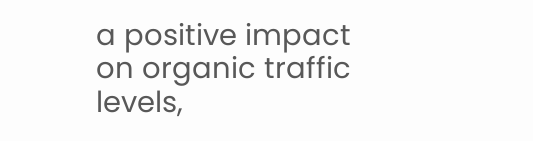a positive impact on organic traffic levels,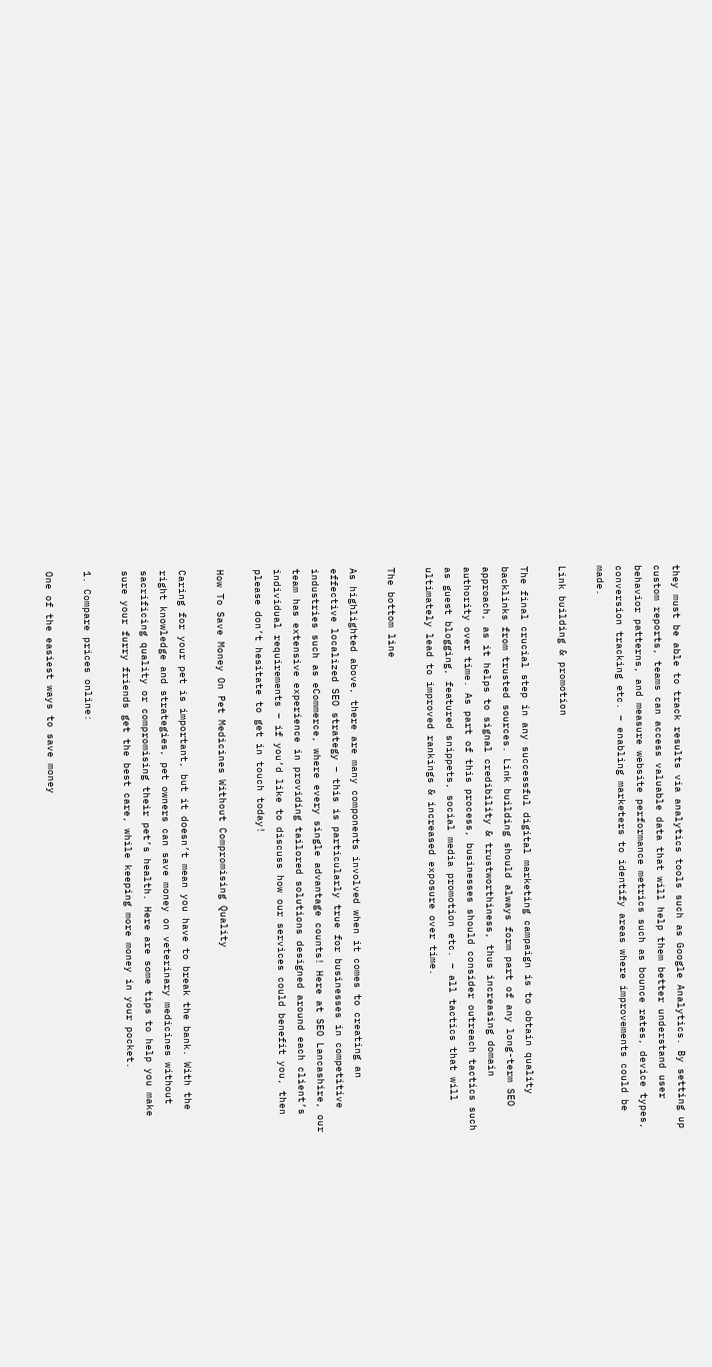they must be able to track results via analytics tools such as Google Analytics. By setting up custom reports, teams can access valuable data that will help them better understand user behavior patterns, and measure website performance metrics such as bounce rates, device types, conversion tracking etc. – enabling marketers to identify areas where improvements could be made.

Link building & promotion

The final crucial step in any successful digital marketing campaign is to obtain quality backlinks from trusted sources. Link building should always form part of any long-term SEO approach, as it helps to signal credibility & trustworthiness, thus increasing domain authority over time. As part of this process, businesses should consider outreach tactics such as guest blogging, featured snippets, social media promotion etc. – all tactics that will ultimately lead to improved rankings & increased exposure over time.

The bottom line

As highlighted above, there are many components involved when it comes to creating an effective localized SEO strategy – this is particularly true for businesses in competitive industries such as eCommerce, where every single advantage counts! Here at SEO Lancashire, our team has extensive experience in providing tailored solutions designed around each client’s individual requirements – if you’d like to discuss how our services could benefit you, then please don’t hesitate to get in touch today!

How To Save Money On Pet Medicines Without Compromising Quality

Caring for your pet is important, but it doesn’t mean you have to break the bank. With the right knowledge and strategies, pet owners can save money on veterinary medicines without sacrificing quality or compromising their pet’s health. Here are some tips to help you make sure your furry friends get the best care, while keeping more money in your pocket.

1. Compare prices online:

One of the easiest ways to save money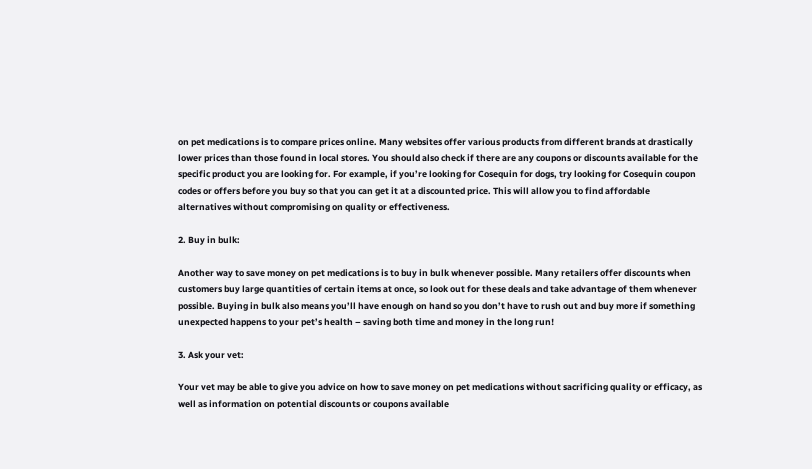on pet medications is to compare prices online. Many websites offer various products from different brands at drastically lower prices than those found in local stores. You should also check if there are any coupons or discounts available for the specific product you are looking for. For example, if you’re looking for Cosequin for dogs, try looking for Cosequin coupon codes or offers before you buy so that you can get it at a discounted price. This will allow you to find affordable alternatives without compromising on quality or effectiveness.

2. Buy in bulk:

Another way to save money on pet medications is to buy in bulk whenever possible. Many retailers offer discounts when customers buy large quantities of certain items at once, so look out for these deals and take advantage of them whenever possible. Buying in bulk also means you’ll have enough on hand so you don’t have to rush out and buy more if something unexpected happens to your pet’s health – saving both time and money in the long run!

3. Ask your vet:

Your vet may be able to give you advice on how to save money on pet medications without sacrificing quality or efficacy, as well as information on potential discounts or coupons available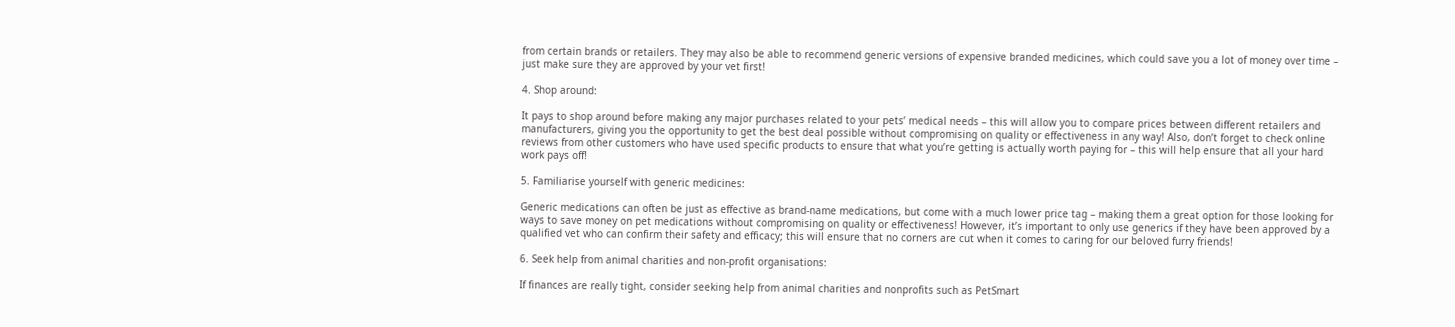from certain brands or retailers. They may also be able to recommend generic versions of expensive branded medicines, which could save you a lot of money over time – just make sure they are approved by your vet first!

4. Shop around:

It pays to shop around before making any major purchases related to your pets’ medical needs – this will allow you to compare prices between different retailers and manufacturers, giving you the opportunity to get the best deal possible without compromising on quality or effectiveness in any way! Also, don’t forget to check online reviews from other customers who have used specific products to ensure that what you’re getting is actually worth paying for – this will help ensure that all your hard work pays off!

5. Familiarise yourself with generic medicines:

Generic medications can often be just as effective as brand-name medications, but come with a much lower price tag – making them a great option for those looking for ways to save money on pet medications without compromising on quality or effectiveness! However, it’s important to only use generics if they have been approved by a qualified vet who can confirm their safety and efficacy; this will ensure that no corners are cut when it comes to caring for our beloved furry friends!

6. Seek help from animal charities and non-profit organisations:

If finances are really tight, consider seeking help from animal charities and nonprofits such as PetSmart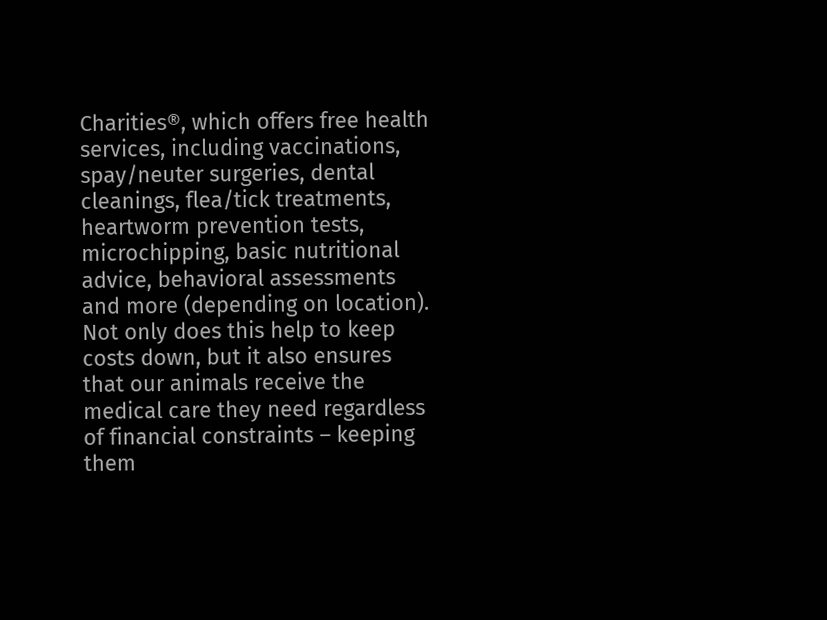Charities®, which offers free health services, including vaccinations, spay/neuter surgeries, dental cleanings, flea/tick treatments, heartworm prevention tests, microchipping, basic nutritional advice, behavioral assessments and more (depending on location). Not only does this help to keep costs down, but it also ensures that our animals receive the medical care they need regardless of financial constraints – keeping them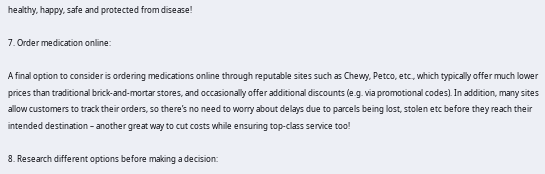healthy, happy, safe and protected from disease!

7. Order medication online:

A final option to consider is ordering medications online through reputable sites such as Chewy, Petco, etc., which typically offer much lower prices than traditional brick-and-mortar stores, and occasionally offer additional discounts (e.g. via promotional codes). In addition, many sites allow customers to track their orders, so there’s no need to worry about delays due to parcels being lost, stolen etc before they reach their intended destination – another great way to cut costs while ensuring top-class service too!

8. Research different options before making a decision: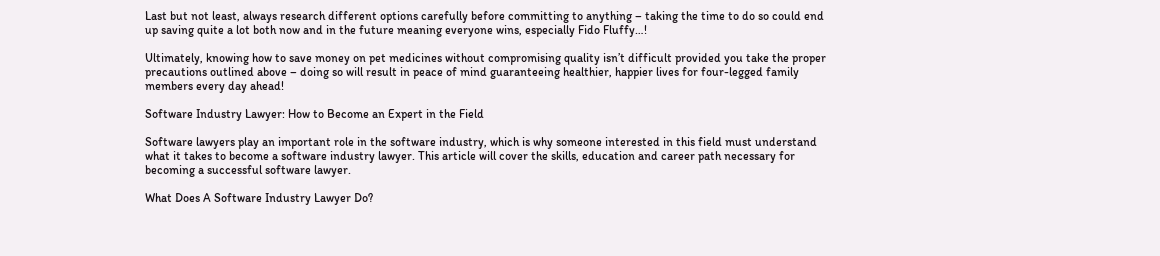Last but not least, always research different options carefully before committing to anything – taking the time to do so could end up saving quite a lot both now and in the future meaning everyone wins, especially Fido Fluffy…!

Ultimately, knowing how to save money on pet medicines without compromising quality isn’t difficult provided you take the proper precautions outlined above – doing so will result in peace of mind guaranteeing healthier, happier lives for four-legged family members every day ahead!

Software Industry Lawyer: How to Become an Expert in the Field

Software lawyers play an important role in the software industry, which is why someone interested in this field must understand what it takes to become a software industry lawyer. This article will cover the skills, education and career path necessary for becoming a successful software lawyer.

What Does A Software Industry Lawyer Do?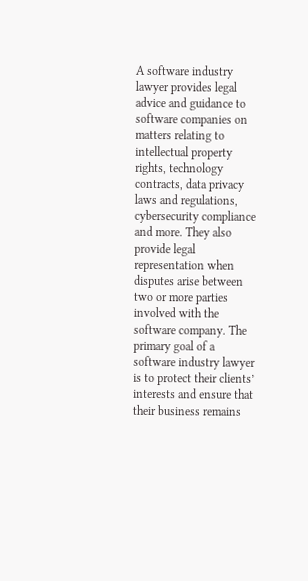A software industry lawyer provides legal advice and guidance to software companies on matters relating to intellectual property rights, technology contracts, data privacy laws and regulations, cybersecurity compliance and more. They also provide legal representation when disputes arise between two or more parties involved with the software company. The primary goal of a software industry lawyer is to protect their clients’ interests and ensure that their business remains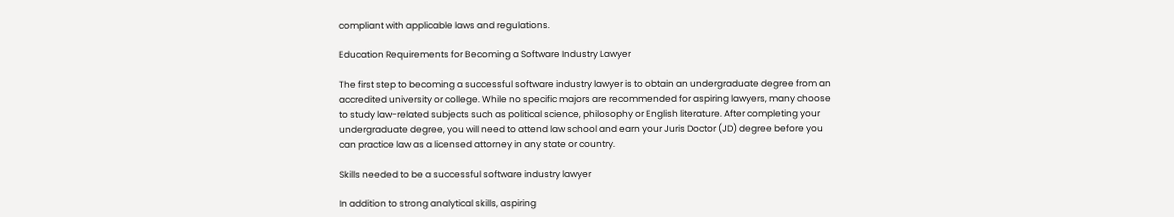compliant with applicable laws and regulations.

Education Requirements for Becoming a Software Industry Lawyer

The first step to becoming a successful software industry lawyer is to obtain an undergraduate degree from an accredited university or college. While no specific majors are recommended for aspiring lawyers, many choose to study law-related subjects such as political science, philosophy or English literature. After completing your undergraduate degree, you will need to attend law school and earn your Juris Doctor (JD) degree before you can practice law as a licensed attorney in any state or country.

Skills needed to be a successful software industry lawyer

In addition to strong analytical skills, aspiring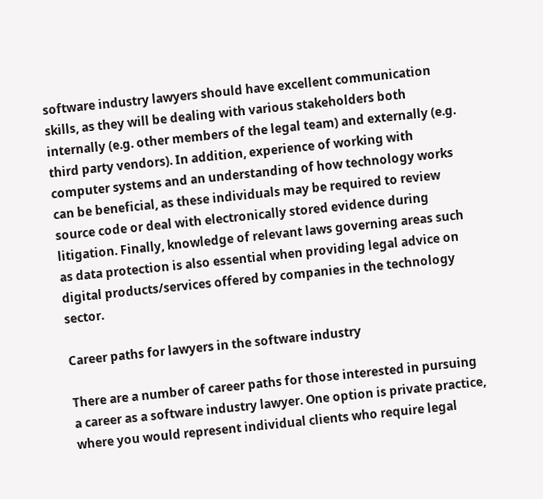software industry lawyers should have excellent communication skills, as they will be dealing with various stakeholders both internally (e.g. other members of the legal team) and externally (e.g. third party vendors). In addition, experience of working with computer systems and an understanding of how technology works can be beneficial, as these individuals may be required to review source code or deal with electronically stored evidence during litigation. Finally, knowledge of relevant laws governing areas such as data protection is also essential when providing legal advice on digital products/services offered by companies in the technology sector.

Career paths for lawyers in the software industry

There are a number of career paths for those interested in pursuing a career as a software industry lawyer. One option is private practice, where you would represent individual clients who require legal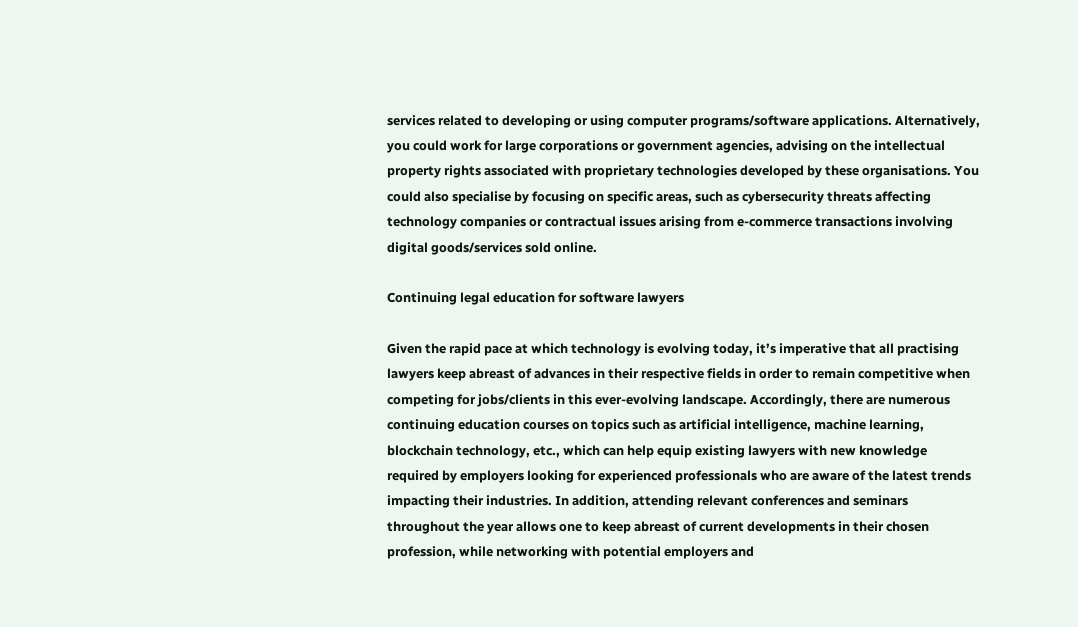services related to developing or using computer programs/software applications. Alternatively, you could work for large corporations or government agencies, advising on the intellectual property rights associated with proprietary technologies developed by these organisations. You could also specialise by focusing on specific areas, such as cybersecurity threats affecting technology companies or contractual issues arising from e-commerce transactions involving digital goods/services sold online.

Continuing legal education for software lawyers

Given the rapid pace at which technology is evolving today, it’s imperative that all practising lawyers keep abreast of advances in their respective fields in order to remain competitive when competing for jobs/clients in this ever-evolving landscape. Accordingly, there are numerous continuing education courses on topics such as artificial intelligence, machine learning, blockchain technology, etc., which can help equip existing lawyers with new knowledge required by employers looking for experienced professionals who are aware of the latest trends impacting their industries. In addition, attending relevant conferences and seminars throughout the year allows one to keep abreast of current developments in their chosen profession, while networking with potential employers and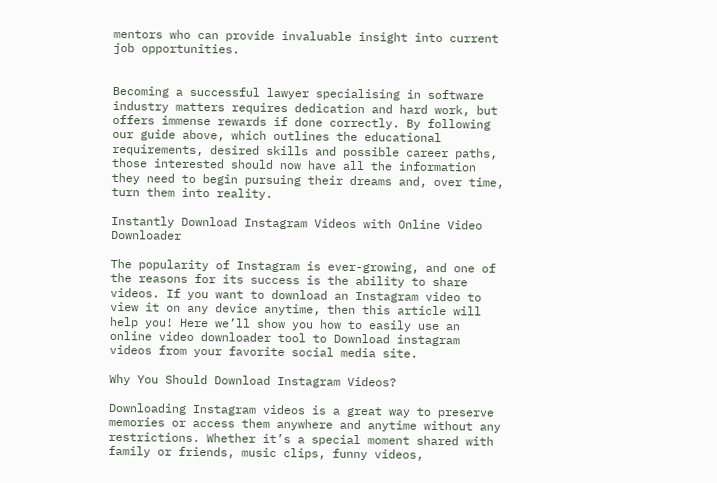mentors who can provide invaluable insight into current job opportunities.


Becoming a successful lawyer specialising in software industry matters requires dedication and hard work, but offers immense rewards if done correctly. By following our guide above, which outlines the educational requirements, desired skills and possible career paths, those interested should now have all the information they need to begin pursuing their dreams and, over time, turn them into reality.

Instantly Download Instagram Videos with Online Video Downloader

The popularity of Instagram is ever-growing, and one of the reasons for its success is the ability to share videos. If you want to download an Instagram video to view it on any device anytime, then this article will help you! Here we’ll show you how to easily use an online video downloader tool to Download instagram videos from your favorite social media site.

Why You Should Download Instagram Videos?

Downloading Instagram videos is a great way to preserve memories or access them anywhere and anytime without any restrictions. Whether it’s a special moment shared with family or friends, music clips, funny videos,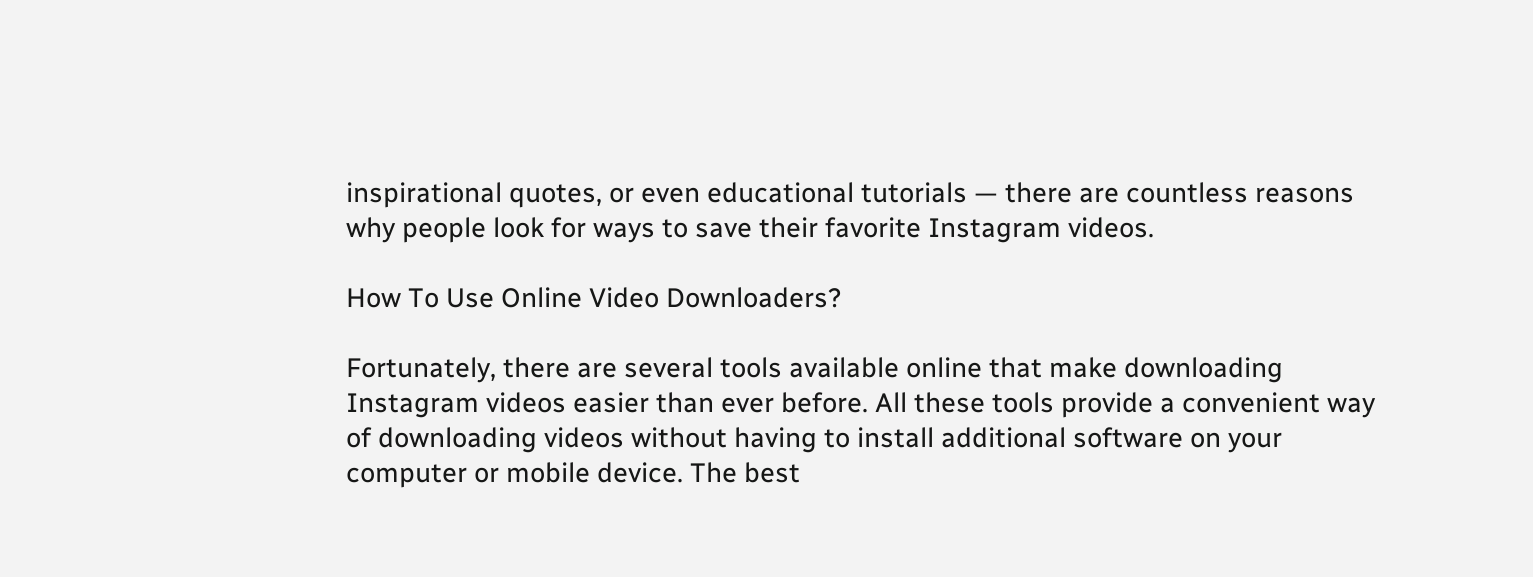inspirational quotes, or even educational tutorials — there are countless reasons why people look for ways to save their favorite Instagram videos.

How To Use Online Video Downloaders?

Fortunately, there are several tools available online that make downloading Instagram videos easier than ever before. All these tools provide a convenient way of downloading videos without having to install additional software on your computer or mobile device. The best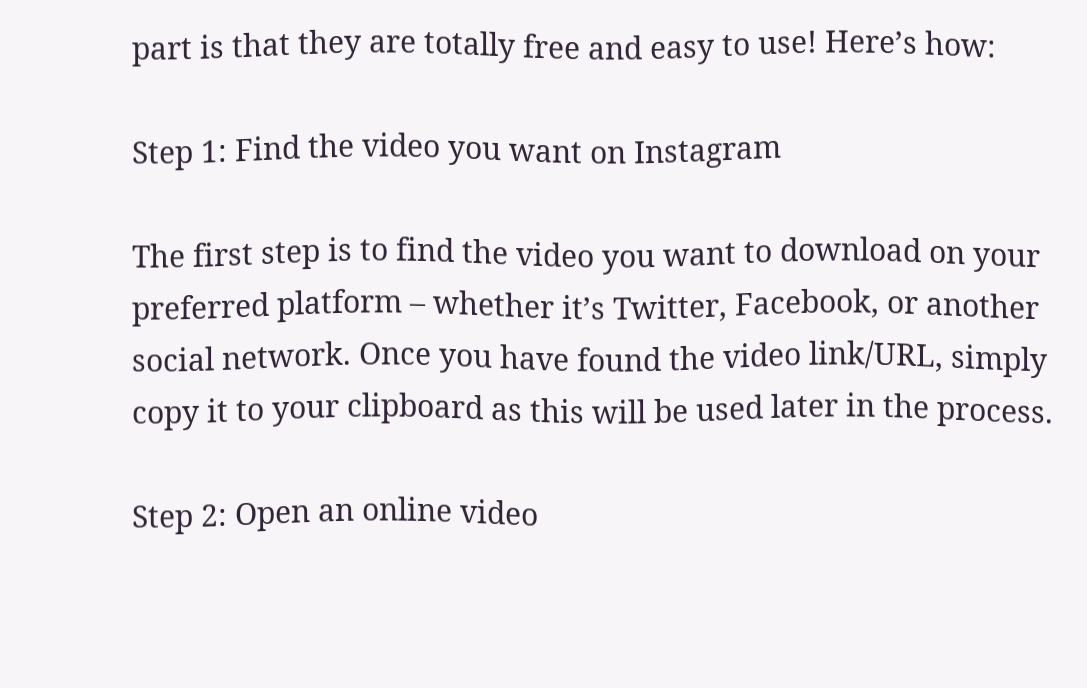part is that they are totally free and easy to use! Here’s how:

Step 1: Find the video you want on Instagram

The first step is to find the video you want to download on your preferred platform – whether it’s Twitter, Facebook, or another social network. Once you have found the video link/URL, simply copy it to your clipboard as this will be used later in the process.

Step 2: Open an online video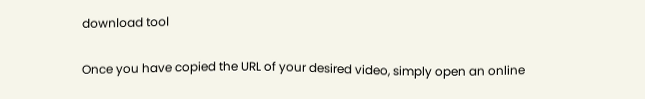download tool

Once you have copied the URL of your desired video, simply open an online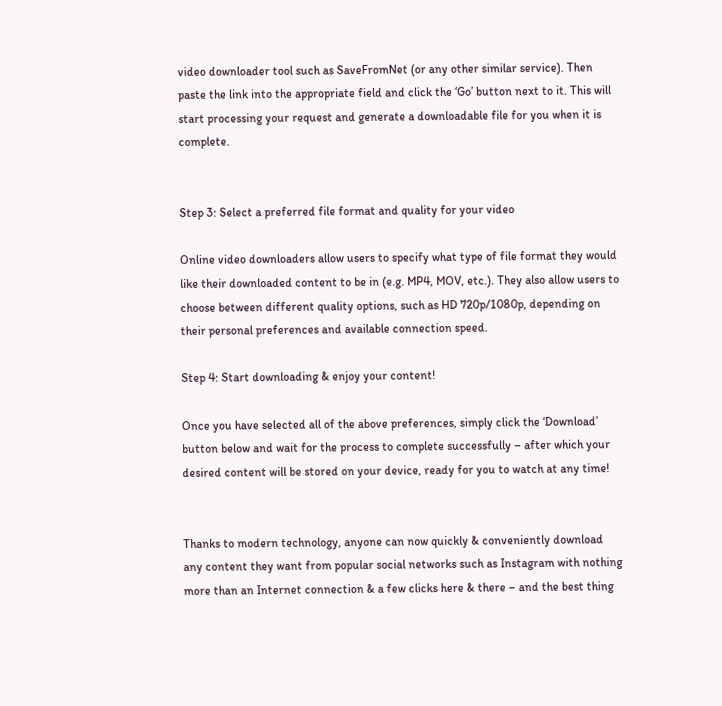video downloader tool such as SaveFromNet (or any other similar service). Then paste the link into the appropriate field and click the ‘Go’ button next to it. This will start processing your request and generate a downloadable file for you when it is complete.


Step 3: Select a preferred file format and quality for your video

Online video downloaders allow users to specify what type of file format they would like their downloaded content to be in (e.g. MP4, MOV, etc.). They also allow users to choose between different quality options, such as HD 720p/1080p, depending on their personal preferences and available connection speed.

Step 4: Start downloading & enjoy your content!

Once you have selected all of the above preferences, simply click the ‘Download’ button below and wait for the process to complete successfully – after which your desired content will be stored on your device, ready for you to watch at any time!


Thanks to modern technology, anyone can now quickly & conveniently download any content they want from popular social networks such as Instagram with nothing more than an Internet connection & a few clicks here & there – and the best thing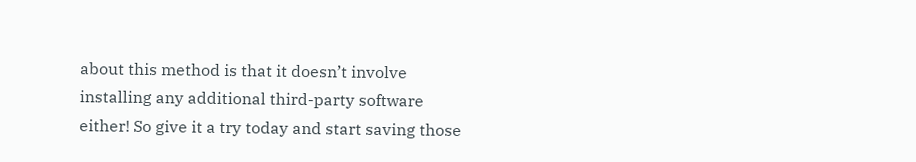about this method is that it doesn’t involve installing any additional third-party software either! So give it a try today and start saving those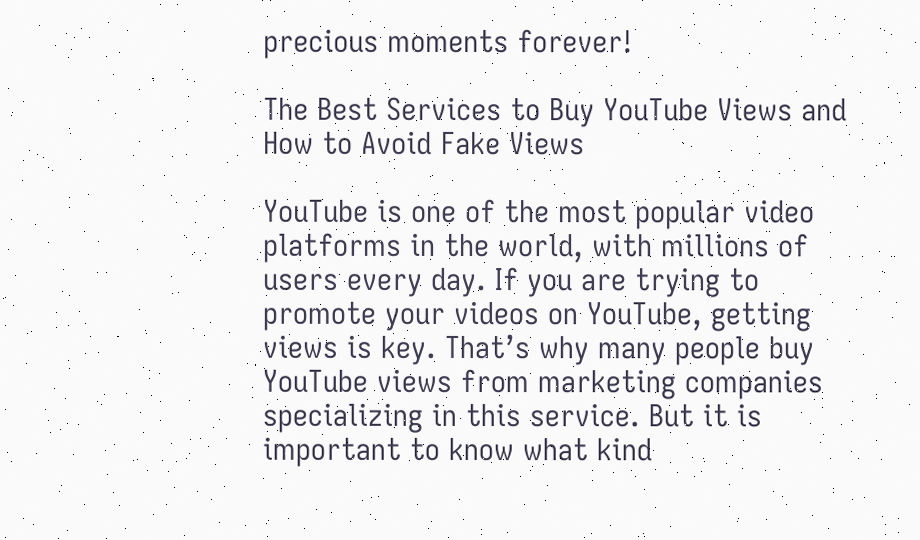precious moments forever!

The Best Services to Buy YouTube Views and How to Avoid Fake Views

YouTube is one of the most popular video platforms in the world, with millions of users every day. If you are trying to promote your videos on YouTube, getting views is key. That’s why many people buy YouTube views from marketing companies specializing in this service. But it is important to know what kind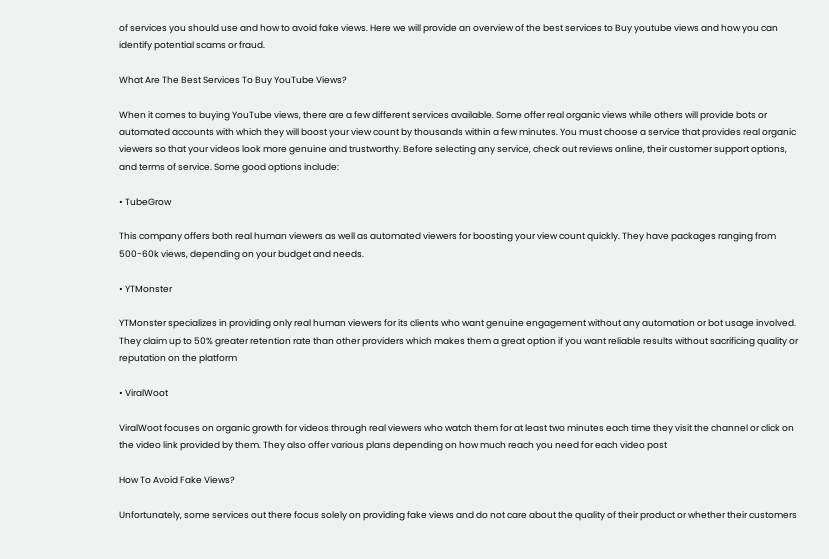of services you should use and how to avoid fake views. Here we will provide an overview of the best services to Buy youtube views and how you can identify potential scams or fraud.

What Are The Best Services To Buy YouTube Views?

When it comes to buying YouTube views, there are a few different services available. Some offer real organic views while others will provide bots or automated accounts with which they will boost your view count by thousands within a few minutes. You must choose a service that provides real organic viewers so that your videos look more genuine and trustworthy. Before selecting any service, check out reviews online, their customer support options, and terms of service. Some good options include:

• TubeGrow

This company offers both real human viewers as well as automated viewers for boosting your view count quickly. They have packages ranging from 500-60k views, depending on your budget and needs.

• YTMonster

YTMonster specializes in providing only real human viewers for its clients who want genuine engagement without any automation or bot usage involved. They claim up to 50% greater retention rate than other providers which makes them a great option if you want reliable results without sacrificing quality or reputation on the platform

• ViralWoot

ViralWoot focuses on organic growth for videos through real viewers who watch them for at least two minutes each time they visit the channel or click on the video link provided by them. They also offer various plans depending on how much reach you need for each video post

How To Avoid Fake Views?

Unfortunately, some services out there focus solely on providing fake views and do not care about the quality of their product or whether their customers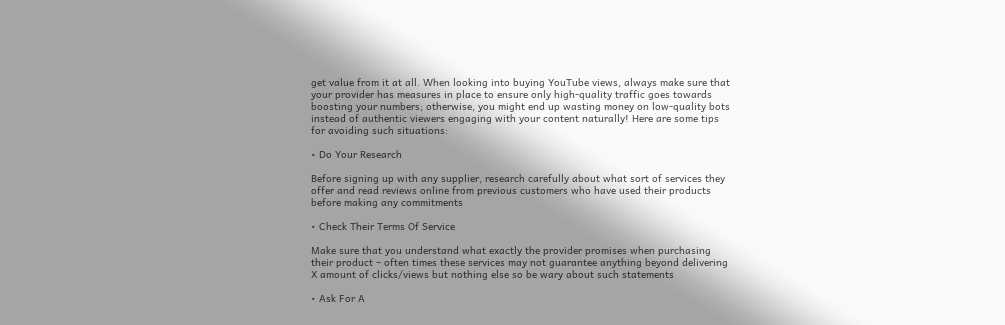get value from it at all. When looking into buying YouTube views, always make sure that your provider has measures in place to ensure only high-quality traffic goes towards boosting your numbers; otherwise, you might end up wasting money on low-quality bots instead of authentic viewers engaging with your content naturally! Here are some tips for avoiding such situations:

• Do Your Research

Before signing up with any supplier, research carefully about what sort of services they offer and read reviews online from previous customers who have used their products before making any commitments

• Check Their Terms Of Service

Make sure that you understand what exactly the provider promises when purchasing their product – often times these services may not guarantee anything beyond delivering X amount of clicks/views but nothing else so be wary about such statements

• Ask For A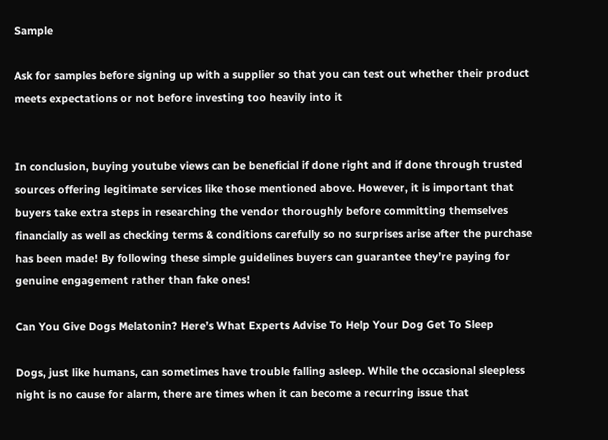Sample

Ask for samples before signing up with a supplier so that you can test out whether their product meets expectations or not before investing too heavily into it


In conclusion, buying youtube views can be beneficial if done right and if done through trusted sources offering legitimate services like those mentioned above. However, it is important that buyers take extra steps in researching the vendor thoroughly before committing themselves financially as well as checking terms & conditions carefully so no surprises arise after the purchase has been made! By following these simple guidelines buyers can guarantee they’re paying for genuine engagement rather than fake ones!

Can You Give Dogs Melatonin? Here’s What Experts Advise To Help Your Dog Get To Sleep

Dogs, just like humans, can sometimes have trouble falling asleep. While the occasional sleepless night is no cause for alarm, there are times when it can become a recurring issue that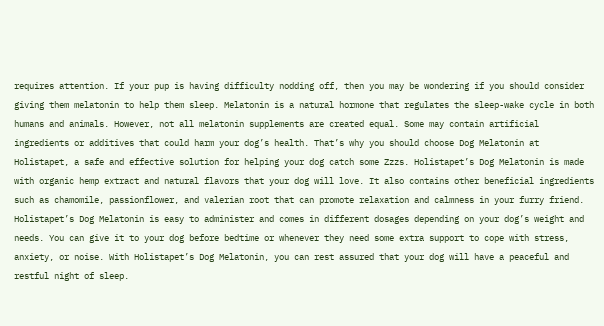requires attention. If your pup is having difficulty nodding off, then you may be wondering if you should consider giving them melatonin to help them sleep. Melatonin is a natural hormone that regulates the sleep-wake cycle in both humans and animals. However, not all melatonin supplements are created equal. Some may contain artificial ingredients or additives that could harm your dog’s health. That’s why you should choose Dog Melatonin at Holistapet, a safe and effective solution for helping your dog catch some Zzzs. Holistapet’s Dog Melatonin is made with organic hemp extract and natural flavors that your dog will love. It also contains other beneficial ingredients such as chamomile, passionflower, and valerian root that can promote relaxation and calmness in your furry friend. Holistapet’s Dog Melatonin is easy to administer and comes in different dosages depending on your dog’s weight and needs. You can give it to your dog before bedtime or whenever they need some extra support to cope with stress, anxiety, or noise. With Holistapet’s Dog Melatonin, you can rest assured that your dog will have a peaceful and restful night of sleep.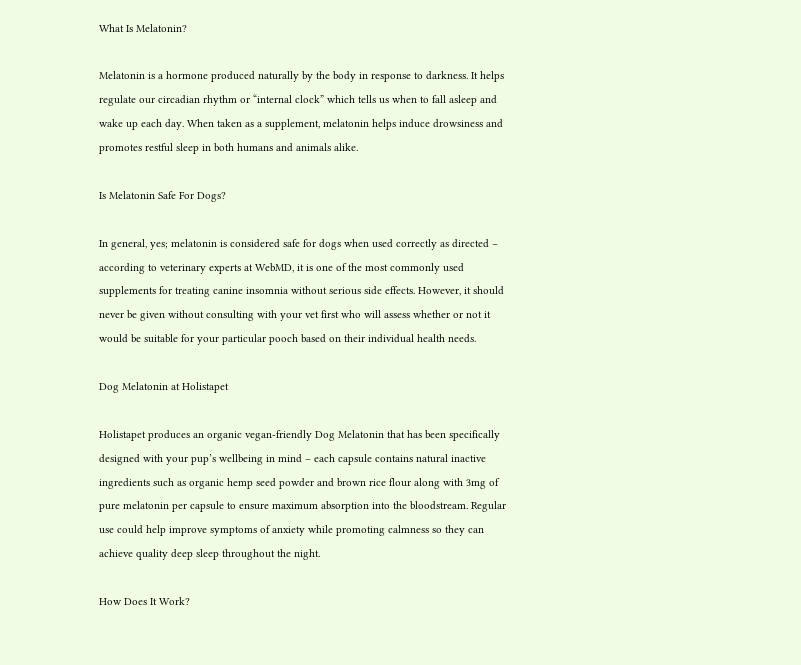What Is Melatonin?

Melatonin is a hormone produced naturally by the body in response to darkness. It helps regulate our circadian rhythm or “internal clock” which tells us when to fall asleep and wake up each day. When taken as a supplement, melatonin helps induce drowsiness and promotes restful sleep in both humans and animals alike.

Is Melatonin Safe For Dogs?

In general, yes; melatonin is considered safe for dogs when used correctly as directed – according to veterinary experts at WebMD, it is one of the most commonly used supplements for treating canine insomnia without serious side effects. However, it should never be given without consulting with your vet first who will assess whether or not it would be suitable for your particular pooch based on their individual health needs.

Dog Melatonin at Holistapet

Holistapet produces an organic vegan-friendly Dog Melatonin that has been specifically designed with your pup’s wellbeing in mind – each capsule contains natural inactive ingredients such as organic hemp seed powder and brown rice flour along with 3mg of pure melatonin per capsule to ensure maximum absorption into the bloodstream. Regular use could help improve symptoms of anxiety while promoting calmness so they can achieve quality deep sleep throughout the night.

How Does It Work?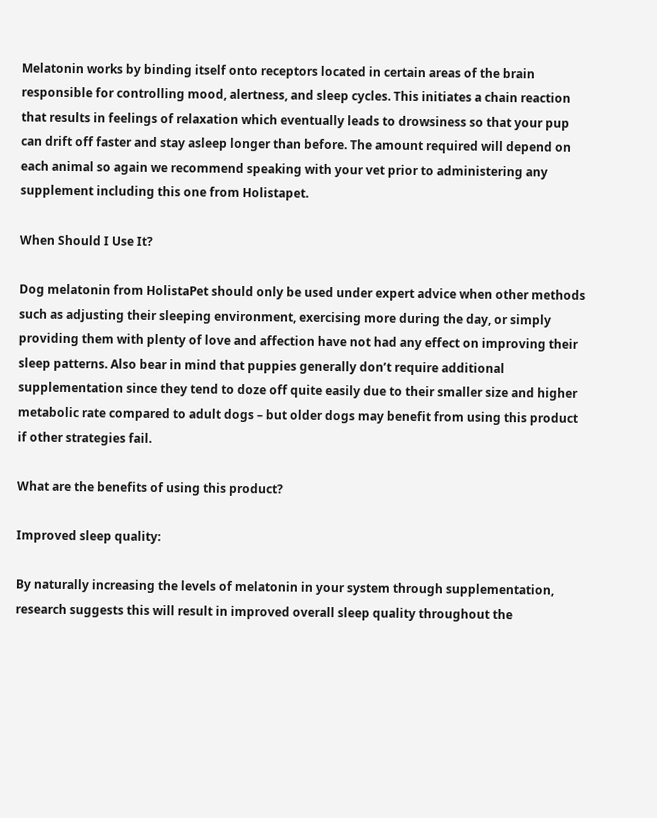Melatonin works by binding itself onto receptors located in certain areas of the brain responsible for controlling mood, alertness, and sleep cycles. This initiates a chain reaction that results in feelings of relaxation which eventually leads to drowsiness so that your pup can drift off faster and stay asleep longer than before. The amount required will depend on each animal so again we recommend speaking with your vet prior to administering any supplement including this one from Holistapet.

When Should I Use It?

Dog melatonin from HolistaPet should only be used under expert advice when other methods such as adjusting their sleeping environment, exercising more during the day, or simply providing them with plenty of love and affection have not had any effect on improving their sleep patterns. Also bear in mind that puppies generally don’t require additional supplementation since they tend to doze off quite easily due to their smaller size and higher metabolic rate compared to adult dogs – but older dogs may benefit from using this product if other strategies fail.

What are the benefits of using this product?

Improved sleep quality:

By naturally increasing the levels of melatonin in your system through supplementation, research suggests this will result in improved overall sleep quality throughout the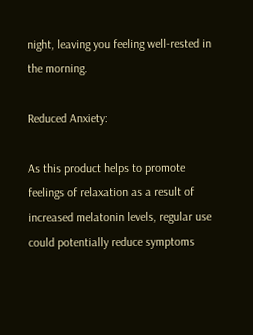night, leaving you feeling well-rested in the morning.

Reduced Anxiety:

As this product helps to promote feelings of relaxation as a result of increased melatonin levels, regular use could potentially reduce symptoms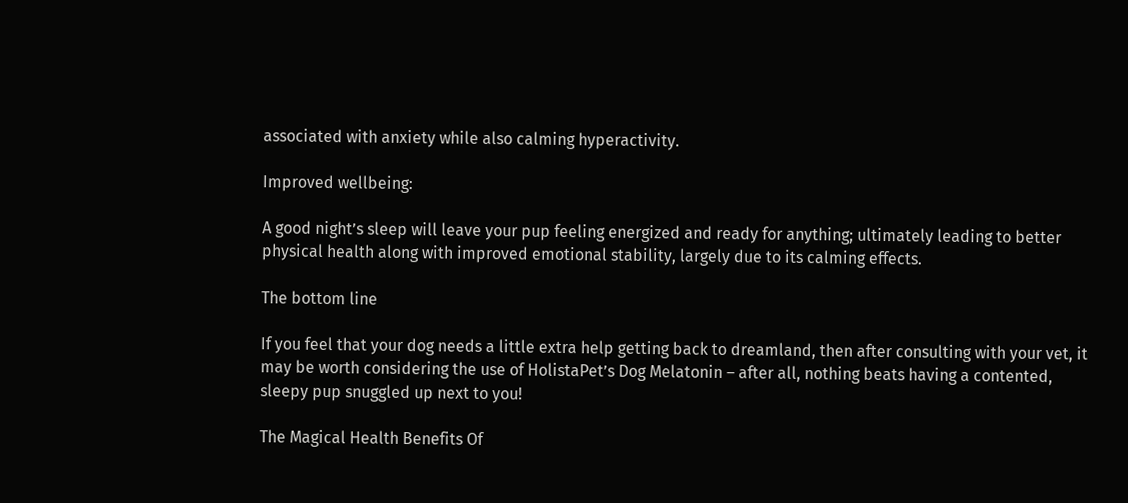associated with anxiety while also calming hyperactivity.

Improved wellbeing:

A good night’s sleep will leave your pup feeling energized and ready for anything; ultimately leading to better physical health along with improved emotional stability, largely due to its calming effects.

The bottom line

If you feel that your dog needs a little extra help getting back to dreamland, then after consulting with your vet, it may be worth considering the use of HolistaPet’s Dog Melatonin – after all, nothing beats having a contented, sleepy pup snuggled up next to you!

The Magical Health Benefits Of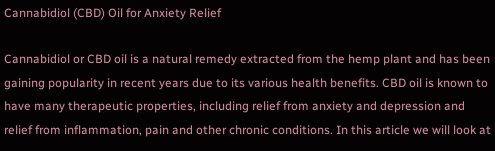Cannabidiol (CBD) Oil for Anxiety Relief

Cannabidiol or CBD oil is a natural remedy extracted from the hemp plant and has been gaining popularity in recent years due to its various health benefits. CBD oil is known to have many therapeutic properties, including relief from anxiety and depression and relief from inflammation, pain and other chronic conditions. In this article we will look at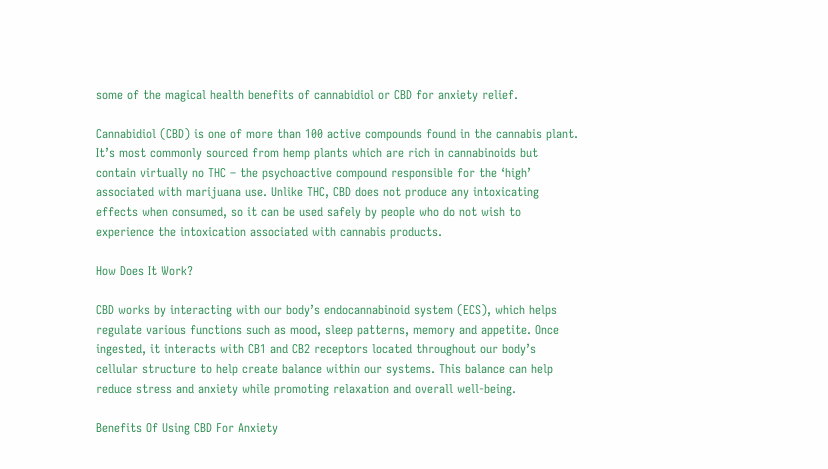some of the magical health benefits of cannabidiol or CBD for anxiety relief.

Cannabidiol (CBD) is one of more than 100 active compounds found in the cannabis plant. It’s most commonly sourced from hemp plants which are rich in cannabinoids but contain virtually no THC – the psychoactive compound responsible for the ‘high’ associated with marijuana use. Unlike THC, CBD does not produce any intoxicating effects when consumed, so it can be used safely by people who do not wish to experience the intoxication associated with cannabis products.

How Does It Work?

CBD works by interacting with our body’s endocannabinoid system (ECS), which helps regulate various functions such as mood, sleep patterns, memory and appetite. Once ingested, it interacts with CB1 and CB2 receptors located throughout our body’s cellular structure to help create balance within our systems. This balance can help reduce stress and anxiety while promoting relaxation and overall well-being.

Benefits Of Using CBD For Anxiety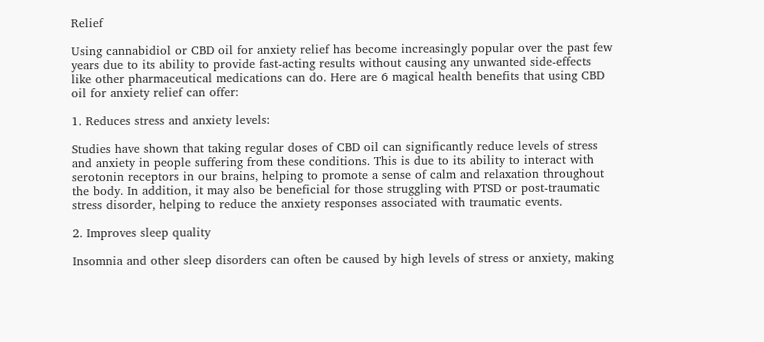Relief

Using cannabidiol or CBD oil for anxiety relief has become increasingly popular over the past few years due to its ability to provide fast-acting results without causing any unwanted side-effects like other pharmaceutical medications can do. Here are 6 magical health benefits that using CBD oil for anxiety relief can offer:

1. Reduces stress and anxiety levels:

Studies have shown that taking regular doses of CBD oil can significantly reduce levels of stress and anxiety in people suffering from these conditions. This is due to its ability to interact with serotonin receptors in our brains, helping to promote a sense of calm and relaxation throughout the body. In addition, it may also be beneficial for those struggling with PTSD or post-traumatic stress disorder, helping to reduce the anxiety responses associated with traumatic events.

2. Improves sleep quality

Insomnia and other sleep disorders can often be caused by high levels of stress or anxiety, making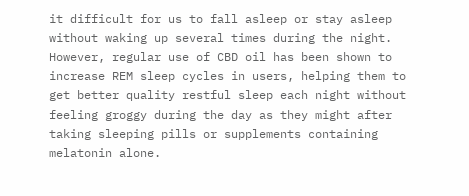it difficult for us to fall asleep or stay asleep without waking up several times during the night. However, regular use of CBD oil has been shown to increase REM sleep cycles in users, helping them to get better quality restful sleep each night without feeling groggy during the day as they might after taking sleeping pills or supplements containing melatonin alone.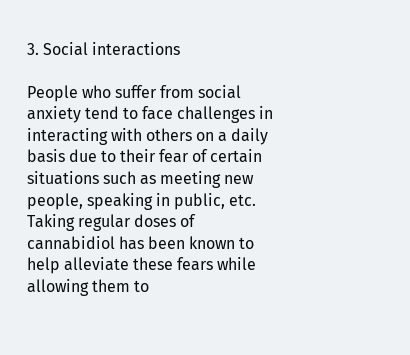3. Social interactions

People who suffer from social anxiety tend to face challenges in interacting with others on a daily basis due to their fear of certain situations such as meeting new people, speaking in public, etc. Taking regular doses of cannabidiol has been known to help alleviate these fears while allowing them to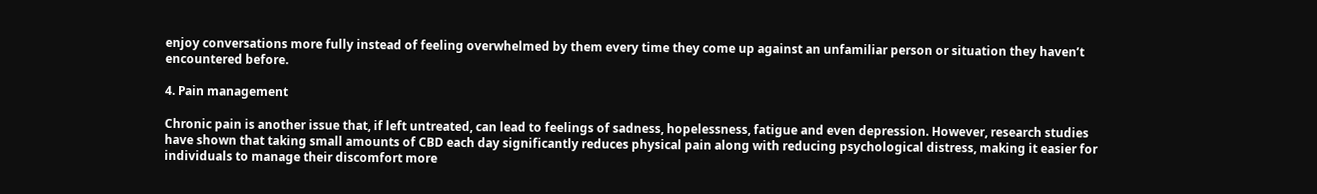enjoy conversations more fully instead of feeling overwhelmed by them every time they come up against an unfamiliar person or situation they haven’t encountered before.

4. Pain management

Chronic pain is another issue that, if left untreated, can lead to feelings of sadness, hopelessness, fatigue and even depression. However, research studies have shown that taking small amounts of CBD each day significantly reduces physical pain along with reducing psychological distress, making it easier for individuals to manage their discomfort more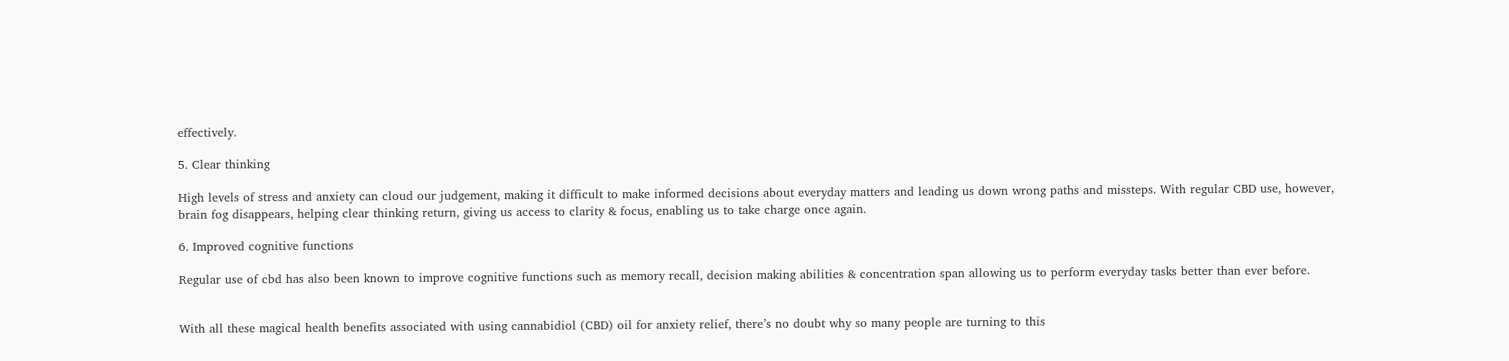effectively.

5. Clear thinking

High levels of stress and anxiety can cloud our judgement, making it difficult to make informed decisions about everyday matters and leading us down wrong paths and missteps. With regular CBD use, however, brain fog disappears, helping clear thinking return, giving us access to clarity & focus, enabling us to take charge once again.

6. Improved cognitive functions

Regular use of cbd has also been known to improve cognitive functions such as memory recall, decision making abilities & concentration span allowing us to perform everyday tasks better than ever before.


With all these magical health benefits associated with using cannabidiol (CBD) oil for anxiety relief, there’s no doubt why so many people are turning to this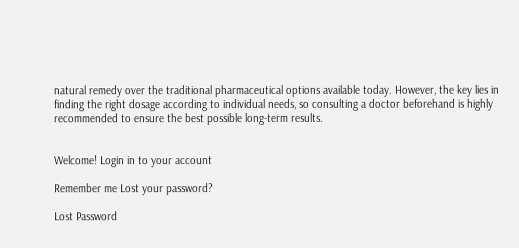natural remedy over the traditional pharmaceutical options available today. However, the key lies in finding the right dosage according to individual needs, so consulting a doctor beforehand is highly recommended to ensure the best possible long-term results.


Welcome! Login in to your account

Remember me Lost your password?

Lost Password